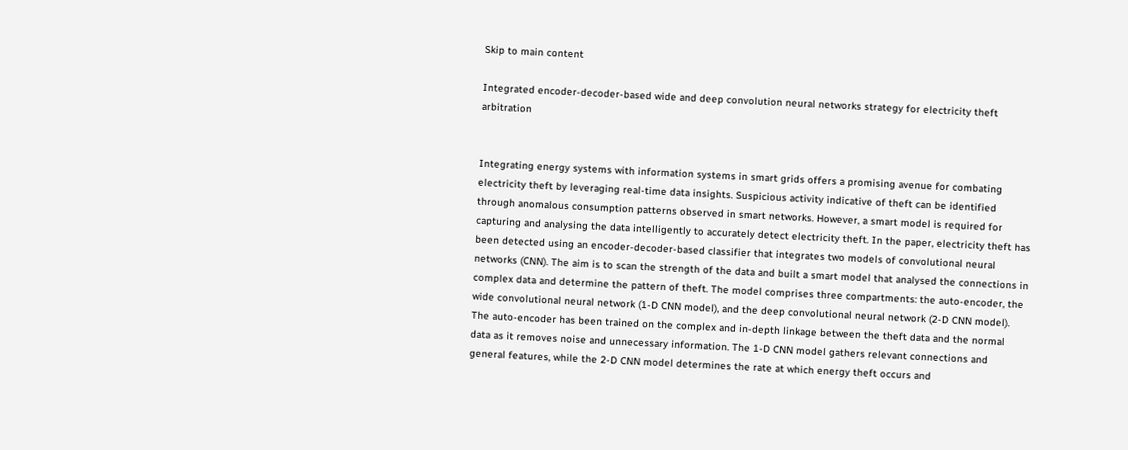Skip to main content

Integrated encoder-decoder-based wide and deep convolution neural networks strategy for electricity theft arbitration


Integrating energy systems with information systems in smart grids offers a promising avenue for combating electricity theft by leveraging real-time data insights. Suspicious activity indicative of theft can be identified through anomalous consumption patterns observed in smart networks. However, a smart model is required for capturing and analysing the data intelligently to accurately detect electricity theft. In the paper, electricity theft has been detected using an encoder-decoder-based classifier that integrates two models of convolutional neural networks (CNN). The aim is to scan the strength of the data and built a smart model that analysed the connections in complex data and determine the pattern of theft. The model comprises three compartments: the auto-encoder, the wide convolutional neural network (1-D CNN model), and the deep convolutional neural network (2-D CNN model). The auto-encoder has been trained on the complex and in-depth linkage between the theft data and the normal data as it removes noise and unnecessary information. The 1-D CNN model gathers relevant connections and general features, while the 2-D CNN model determines the rate at which energy theft occurs and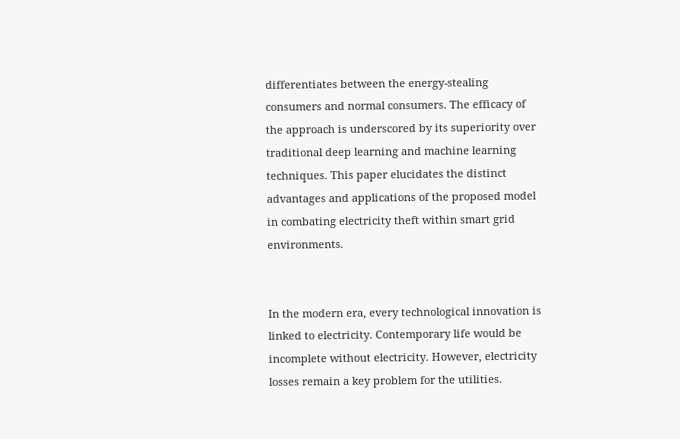differentiates between the energy-stealing consumers and normal consumers. The efficacy of the approach is underscored by its superiority over traditional deep learning and machine learning techniques. This paper elucidates the distinct advantages and applications of the proposed model in combating electricity theft within smart grid environments.


In the modern era, every technological innovation is linked to electricity. Contemporary life would be incomplete without electricity. However, electricity losses remain a key problem for the utilities.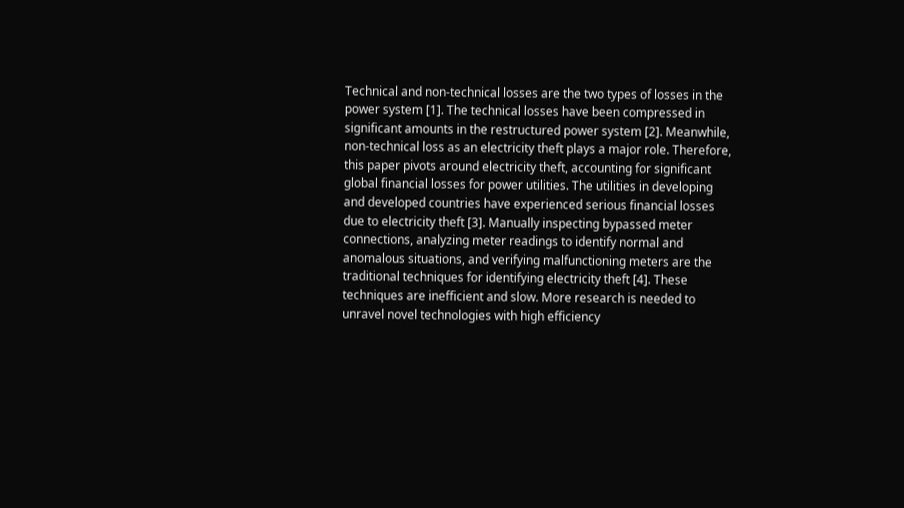Technical and non-technical losses are the two types of losses in the power system [1]. The technical losses have been compressed in significant amounts in the restructured power system [2]. Meanwhile, non-technical loss as an electricity theft plays a major role. Therefore, this paper pivots around electricity theft, accounting for significant global financial losses for power utilities. The utilities in developing and developed countries have experienced serious financial losses due to electricity theft [3]. Manually inspecting bypassed meter connections, analyzing meter readings to identify normal and anomalous situations, and verifying malfunctioning meters are the traditional techniques for identifying electricity theft [4]. These techniques are inefficient and slow. More research is needed to unravel novel technologies with high efficiency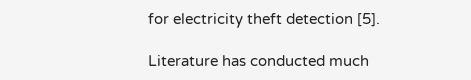for electricity theft detection [5].

Literature has conducted much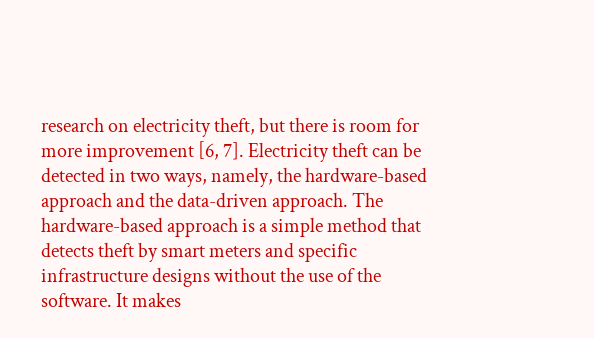research on electricity theft, but there is room for more improvement [6, 7]. Electricity theft can be detected in two ways, namely, the hardware-based approach and the data-driven approach. The hardware-based approach is a simple method that detects theft by smart meters and specific infrastructure designs without the use of the software. It makes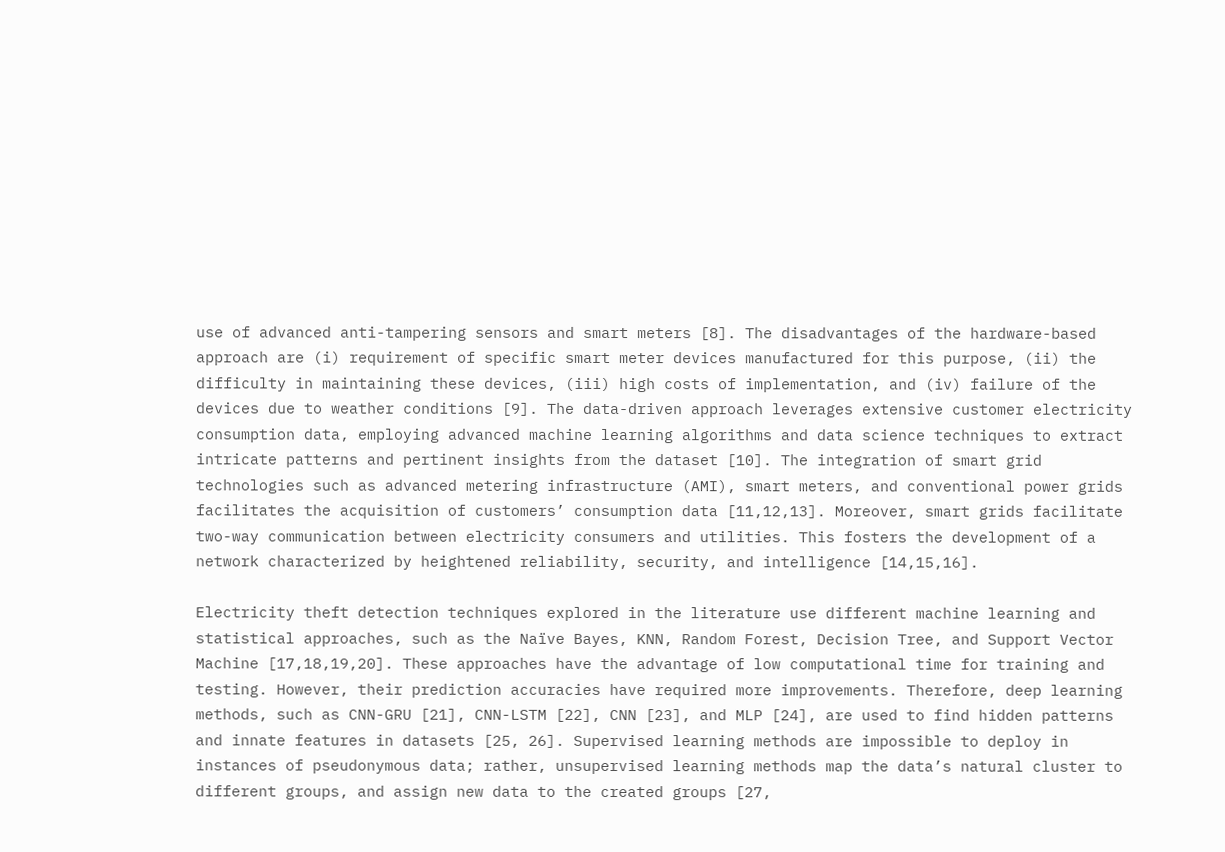use of advanced anti-tampering sensors and smart meters [8]. The disadvantages of the hardware-based approach are (i) requirement of specific smart meter devices manufactured for this purpose, (ii) the difficulty in maintaining these devices, (iii) high costs of implementation, and (iv) failure of the devices due to weather conditions [9]. The data-driven approach leverages extensive customer electricity consumption data, employing advanced machine learning algorithms and data science techniques to extract intricate patterns and pertinent insights from the dataset [10]. The integration of smart grid technologies such as advanced metering infrastructure (AMI), smart meters, and conventional power grids facilitates the acquisition of customers’ consumption data [11,12,13]. Moreover, smart grids facilitate two-way communication between electricity consumers and utilities. This fosters the development of a network characterized by heightened reliability, security, and intelligence [14,15,16].

Electricity theft detection techniques explored in the literature use different machine learning and statistical approaches, such as the Naïve Bayes, KNN, Random Forest, Decision Tree, and Support Vector Machine [17,18,19,20]. These approaches have the advantage of low computational time for training and testing. However, their prediction accuracies have required more improvements. Therefore, deep learning methods, such as CNN-GRU [21], CNN-LSTM [22], CNN [23], and MLP [24], are used to find hidden patterns and innate features in datasets [25, 26]. Supervised learning methods are impossible to deploy in instances of pseudonymous data; rather, unsupervised learning methods map the data’s natural cluster to different groups, and assign new data to the created groups [27,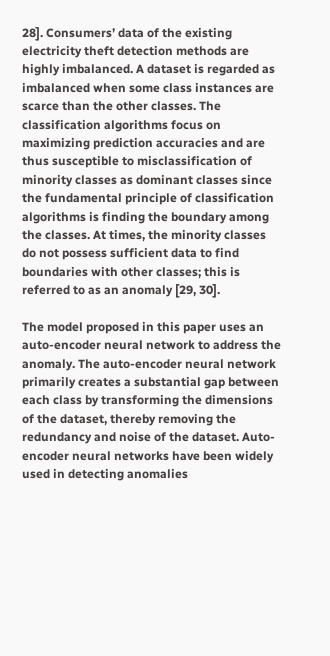28]. Consumers’ data of the existing electricity theft detection methods are highly imbalanced. A dataset is regarded as imbalanced when some class instances are scarce than the other classes. The classification algorithms focus on maximizing prediction accuracies and are thus susceptible to misclassification of minority classes as dominant classes since the fundamental principle of classification algorithms is finding the boundary among the classes. At times, the minority classes do not possess sufficient data to find boundaries with other classes; this is referred to as an anomaly [29, 30].

The model proposed in this paper uses an auto-encoder neural network to address the anomaly. The auto-encoder neural network primarily creates a substantial gap between each class by transforming the dimensions of the dataset, thereby removing the redundancy and noise of the dataset. Auto-encoder neural networks have been widely used in detecting anomalies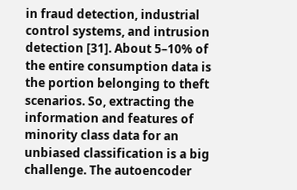in fraud detection, industrial control systems, and intrusion detection [31]. About 5–10% of the entire consumption data is the portion belonging to theft scenarios. So, extracting the information and features of minority class data for an unbiased classification is a big challenge. The autoencoder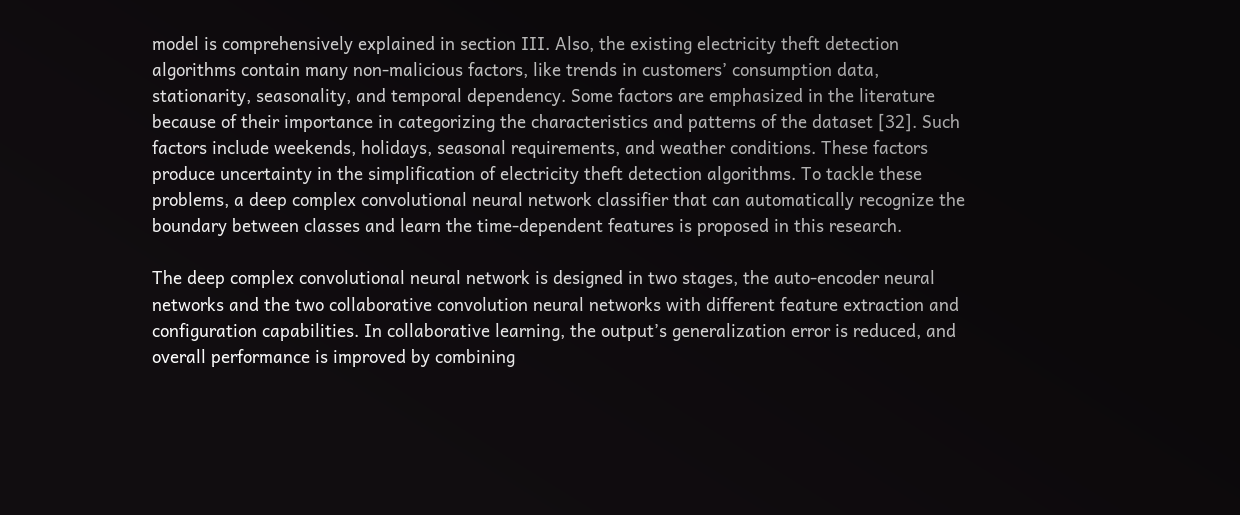model is comprehensively explained in section III. Also, the existing electricity theft detection algorithms contain many non-malicious factors, like trends in customers’ consumption data, stationarity, seasonality, and temporal dependency. Some factors are emphasized in the literature because of their importance in categorizing the characteristics and patterns of the dataset [32]. Such factors include weekends, holidays, seasonal requirements, and weather conditions. These factors produce uncertainty in the simplification of electricity theft detection algorithms. To tackle these problems, a deep complex convolutional neural network classifier that can automatically recognize the boundary between classes and learn the time-dependent features is proposed in this research.

The deep complex convolutional neural network is designed in two stages, the auto-encoder neural networks and the two collaborative convolution neural networks with different feature extraction and configuration capabilities. In collaborative learning, the output’s generalization error is reduced, and overall performance is improved by combining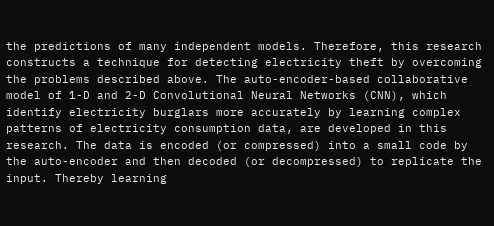the predictions of many independent models. Therefore, this research constructs a technique for detecting electricity theft by overcoming the problems described above. The auto-encoder-based collaborative model of 1-D and 2-D Convolutional Neural Networks (CNN), which identify electricity burglars more accurately by learning complex patterns of electricity consumption data, are developed in this research. The data is encoded (or compressed) into a small code by the auto-encoder and then decoded (or decompressed) to replicate the input. Thereby learning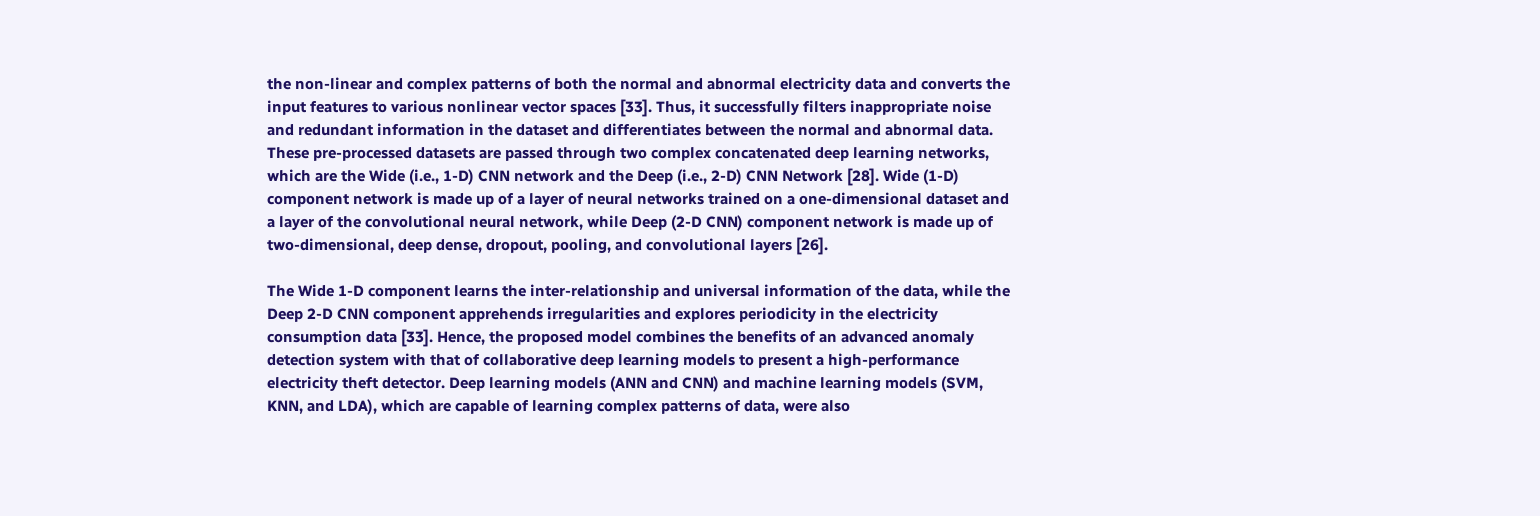the non-linear and complex patterns of both the normal and abnormal electricity data and converts the input features to various nonlinear vector spaces [33]. Thus, it successfully filters inappropriate noise and redundant information in the dataset and differentiates between the normal and abnormal data. These pre-processed datasets are passed through two complex concatenated deep learning networks, which are the Wide (i.e., 1-D) CNN network and the Deep (i.e., 2-D) CNN Network [28]. Wide (1-D) component network is made up of a layer of neural networks trained on a one-dimensional dataset and a layer of the convolutional neural network, while Deep (2-D CNN) component network is made up of two-dimensional, deep dense, dropout, pooling, and convolutional layers [26].

The Wide 1-D component learns the inter-relationship and universal information of the data, while the Deep 2-D CNN component apprehends irregularities and explores periodicity in the electricity consumption data [33]. Hence, the proposed model combines the benefits of an advanced anomaly detection system with that of collaborative deep learning models to present a high-performance electricity theft detector. Deep learning models (ANN and CNN) and machine learning models (SVM, KNN, and LDA), which are capable of learning complex patterns of data, were also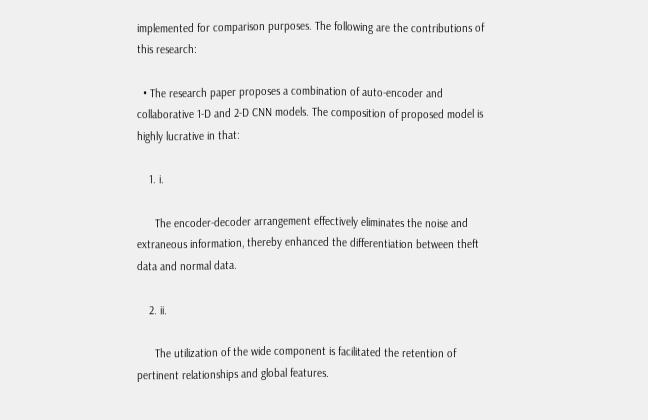implemented for comparison purposes. The following are the contributions of this research:

  • The research paper proposes a combination of auto-encoder and collaborative 1-D and 2-D CNN models. The composition of proposed model is highly lucrative in that:

    1. i.

      The encoder-decoder arrangement effectively eliminates the noise and extraneous information, thereby enhanced the differentiation between theft data and normal data.

    2. ii.

      The utilization of the wide component is facilitated the retention of pertinent relationships and global features.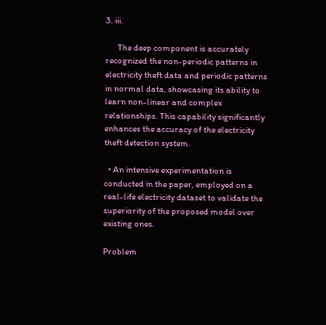3. iii.

      The deep component is accurately recognized the non-periodic patterns in electricity theft data and periodic patterns in normal data, showcasing its ability to learn non-linear and complex relationships. This capability significantly enhances the accuracy of the electricity theft detection system.

  • An intensive experimentation is conducted in the paper, employed on a real-life electricity dataset to validate the superiority of the proposed model over existing ones.

Problem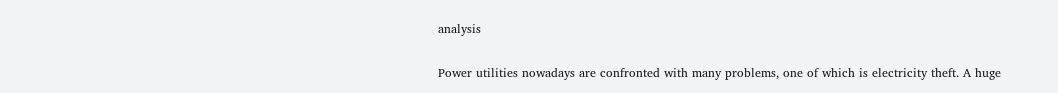analysis

Power utilities nowadays are confronted with many problems, one of which is electricity theft. A huge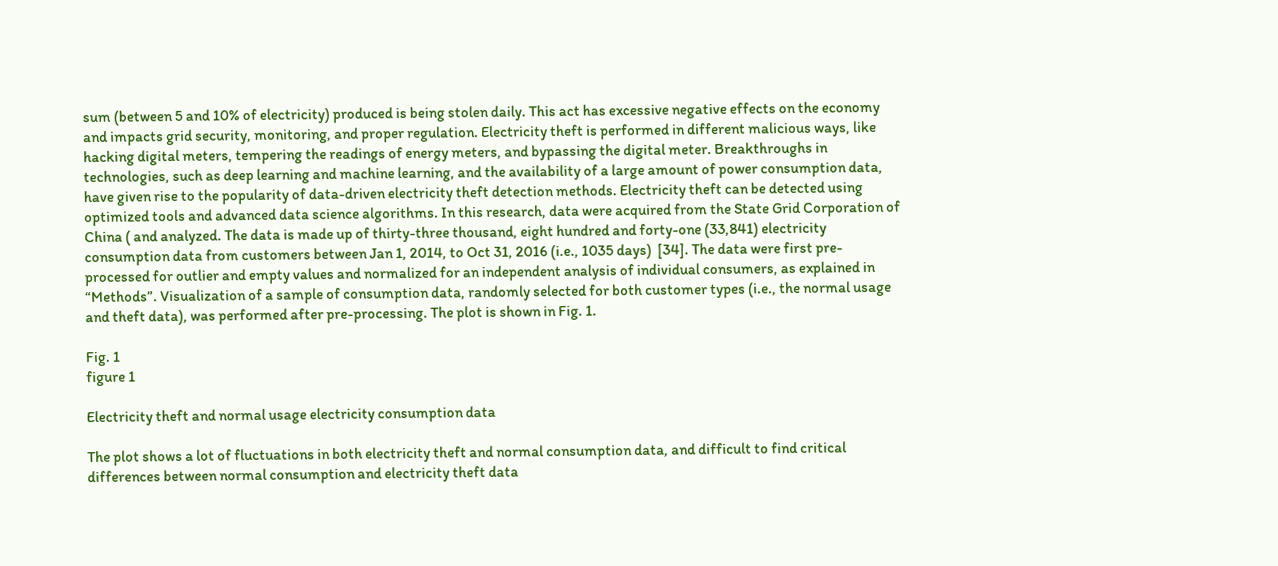sum (between 5 and 10% of electricity) produced is being stolen daily. This act has excessive negative effects on the economy and impacts grid security, monitoring, and proper regulation. Electricity theft is performed in different malicious ways, like hacking digital meters, tempering the readings of energy meters, and bypassing the digital meter. Breakthroughs in technologies, such as deep learning and machine learning, and the availability of a large amount of power consumption data, have given rise to the popularity of data-driven electricity theft detection methods. Electricity theft can be detected using optimized tools and advanced data science algorithms. In this research, data were acquired from the State Grid Corporation of China ( and analyzed. The data is made up of thirty-three thousand, eight hundred and forty-one (33,841) electricity consumption data from customers between Jan 1, 2014, to Oct 31, 2016 (i.e., 1035 days)  [34]. The data were first pre-processed for outlier and empty values and normalized for an independent analysis of individual consumers, as explained in “Methods”. Visualization of a sample of consumption data, randomly selected for both customer types (i.e., the normal usage and theft data), was performed after pre-processing. The plot is shown in Fig. 1.

Fig. 1
figure 1

Electricity theft and normal usage electricity consumption data

The plot shows a lot of fluctuations in both electricity theft and normal consumption data, and difficult to find critical differences between normal consumption and electricity theft data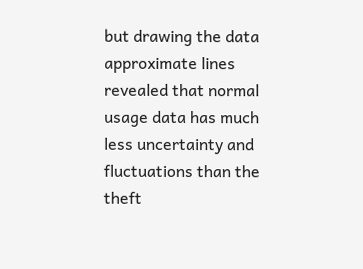but drawing the data approximate lines revealed that normal usage data has much less uncertainty and fluctuations than the theft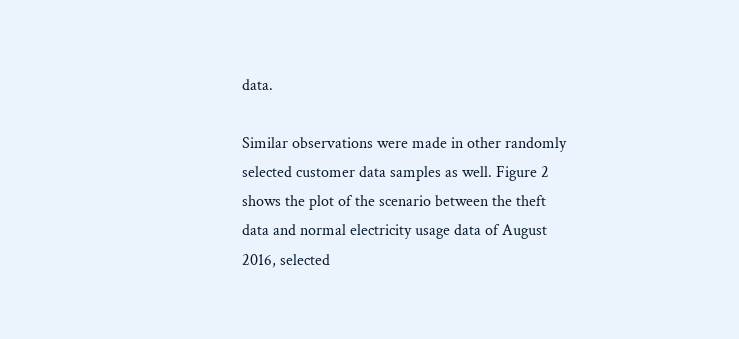data.

Similar observations were made in other randomly selected customer data samples as well. Figure 2 shows the plot of the scenario between the theft data and normal electricity usage data of August 2016, selected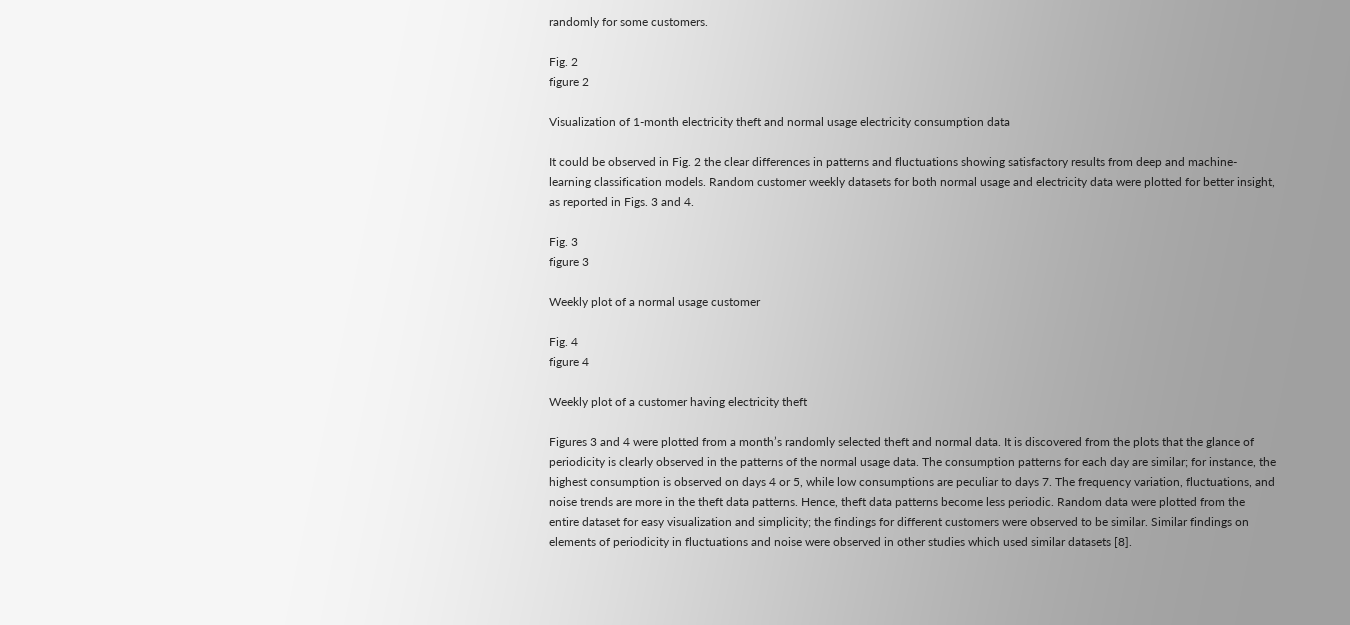randomly for some customers.

Fig. 2
figure 2

Visualization of 1-month electricity theft and normal usage electricity consumption data

It could be observed in Fig. 2 the clear differences in patterns and fluctuations showing satisfactory results from deep and machine-learning classification models. Random customer weekly datasets for both normal usage and electricity data were plotted for better insight, as reported in Figs. 3 and 4.

Fig. 3
figure 3

Weekly plot of a normal usage customer

Fig. 4
figure 4

Weekly plot of a customer having electricity theft

Figures 3 and 4 were plotted from a month’s randomly selected theft and normal data. It is discovered from the plots that the glance of periodicity is clearly observed in the patterns of the normal usage data. The consumption patterns for each day are similar; for instance, the highest consumption is observed on days 4 or 5, while low consumptions are peculiar to days 7. The frequency variation, fluctuations, and noise trends are more in the theft data patterns. Hence, theft data patterns become less periodic. Random data were plotted from the entire dataset for easy visualization and simplicity; the findings for different customers were observed to be similar. Similar findings on elements of periodicity in fluctuations and noise were observed in other studies which used similar datasets [8].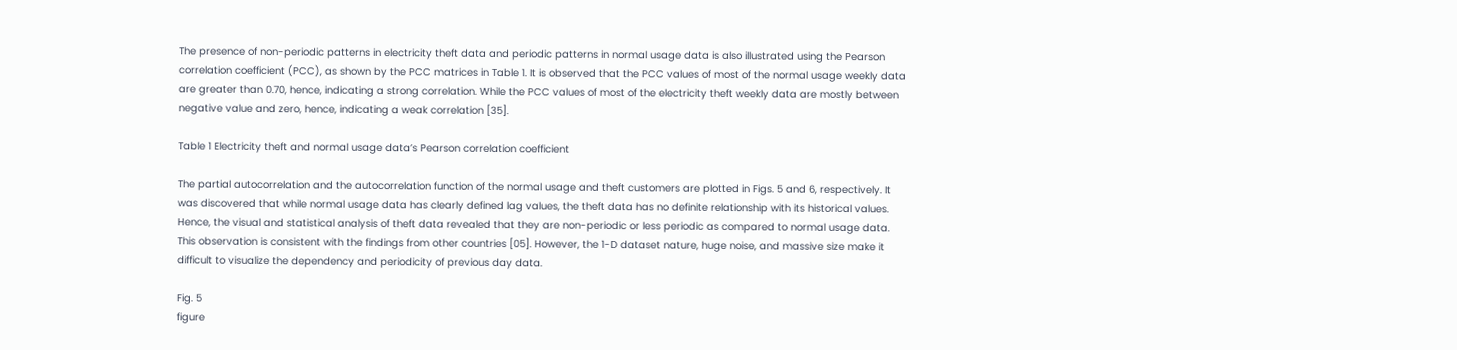The presence of non-periodic patterns in electricity theft data and periodic patterns in normal usage data is also illustrated using the Pearson correlation coefficient (PCC), as shown by the PCC matrices in Table 1. It is observed that the PCC values of most of the normal usage weekly data are greater than 0.70, hence, indicating a strong correlation. While the PCC values of most of the electricity theft weekly data are mostly between negative value and zero, hence, indicating a weak correlation [35].

Table 1 Electricity theft and normal usage data’s Pearson correlation coefficient

The partial autocorrelation and the autocorrelation function of the normal usage and theft customers are plotted in Figs. 5 and 6, respectively. It was discovered that while normal usage data has clearly defined lag values, the theft data has no definite relationship with its historical values. Hence, the visual and statistical analysis of theft data revealed that they are non-periodic or less periodic as compared to normal usage data. This observation is consistent with the findings from other countries [05]. However, the 1-D dataset nature, huge noise, and massive size make it difficult to visualize the dependency and periodicity of previous day data.

Fig. 5
figure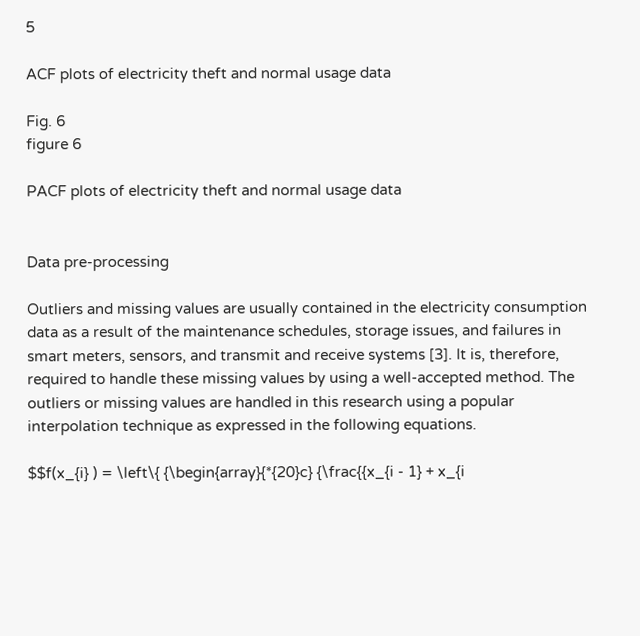5

ACF plots of electricity theft and normal usage data

Fig. 6
figure 6

PACF plots of electricity theft and normal usage data


Data pre-processing

Outliers and missing values are usually contained in the electricity consumption data as a result of the maintenance schedules, storage issues, and failures in smart meters, sensors, and transmit and receive systems [3]. It is, therefore, required to handle these missing values by using a well-accepted method. The outliers or missing values are handled in this research using a popular interpolation technique as expressed in the following equations.

$$f(x_{i} ) = \left\{ {\begin{array}{*{20}c} {\frac{{x_{i - 1} + x_{i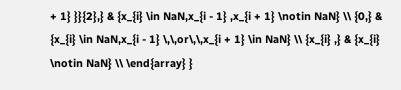+ 1} }}{2},} & {x_{i} \in NaN,x_{i - 1} ,x_{i + 1} \notin NaN} \\ {0,} & {x_{i} \in NaN,x_{i - 1} \,\,or\,\,x_{i + 1} \in NaN} \\ {x_{i} ,} & {x_{i} \notin NaN} \\ \end{array} }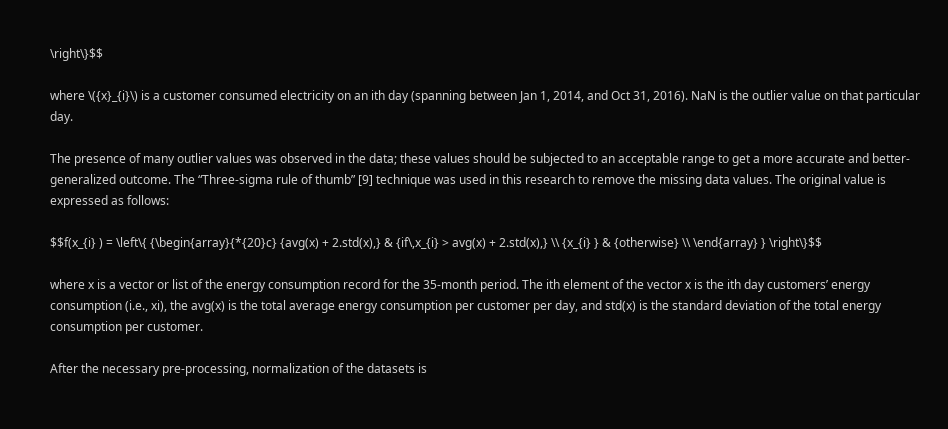\right\}$$

where \({x}_{i}\) is a customer consumed electricity on an ith day (spanning between Jan 1, 2014, and Oct 31, 2016). NaN is the outlier value on that particular day.

The presence of many outlier values was observed in the data; these values should be subjected to an acceptable range to get a more accurate and better-generalized outcome. The “Three-sigma rule of thumb” [9] technique was used in this research to remove the missing data values. The original value is expressed as follows:

$$f(x_{i} ) = \left\{ {\begin{array}{*{20}c} {avg(x) + 2.std(x),} & {if\,x_{i} > avg(x) + 2.std(x),} \\ {x_{i} } & {otherwise} \\ \end{array} } \right\}$$

where x is a vector or list of the energy consumption record for the 35-month period. The ith element of the vector x is the ith day customers’ energy consumption (i.e., xi), the avg(x) is the total average energy consumption per customer per day, and std(x) is the standard deviation of the total energy consumption per customer.

After the necessary pre-processing, normalization of the datasets is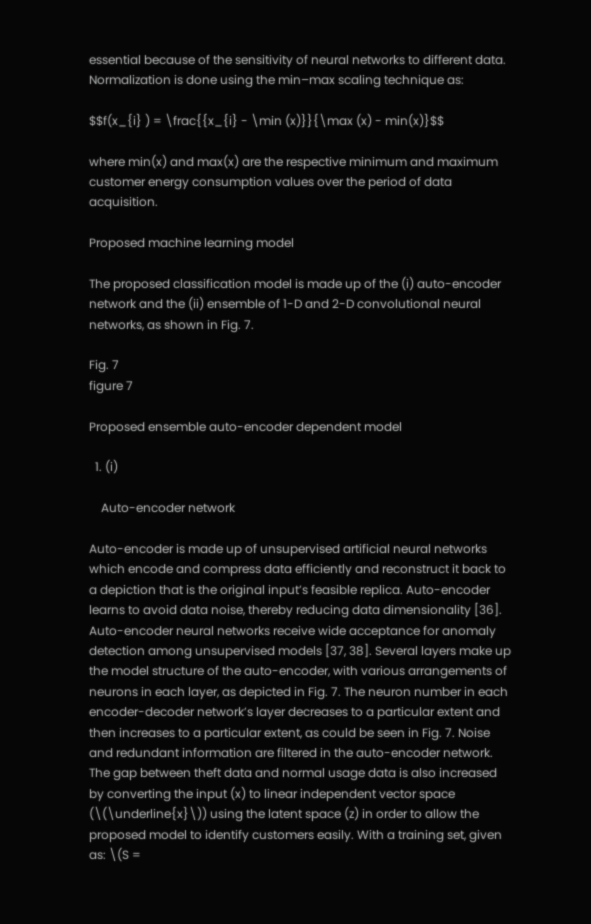essential because of the sensitivity of neural networks to different data. Normalization is done using the min–max scaling technique as:

$$f(x_{i} ) = \frac{{x_{i} - \min (x)}}{\max (x) - min(x)}$$

where min(x) and max(x) are the respective minimum and maximum customer energy consumption values over the period of data acquisition.

Proposed machine learning model

The proposed classification model is made up of the (i) auto-encoder network and the (ii) ensemble of 1-D and 2-D convolutional neural networks, as shown in Fig. 7.

Fig. 7
figure 7

Proposed ensemble auto-encoder dependent model

  1. (i)

    Auto-encoder network

Auto-encoder is made up of unsupervised artificial neural networks which encode and compress data efficiently and reconstruct it back to a depiction that is the original input’s feasible replica. Auto-encoder learns to avoid data noise, thereby reducing data dimensionality [36]. Auto-encoder neural networks receive wide acceptance for anomaly detection among unsupervised models [37, 38]. Several layers make up the model structure of the auto-encoder, with various arrangements of neurons in each layer, as depicted in Fig. 7. The neuron number in each encoder-decoder network’s layer decreases to a particular extent and then increases to a particular extent, as could be seen in Fig. 7. Noise and redundant information are filtered in the auto-encoder network. The gap between theft data and normal usage data is also increased by converting the input (x) to linear independent vector space (\(\underline{x}\)) using the latent space (z) in order to allow the proposed model to identify customers easily. With a training set, given as: \(S =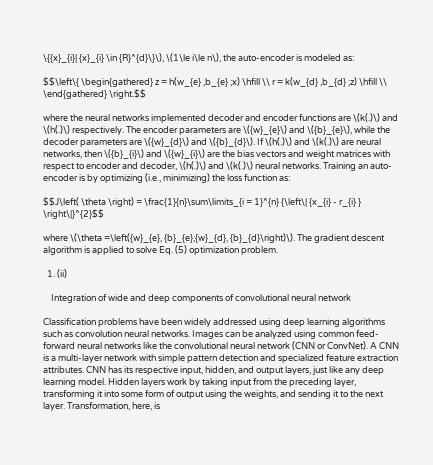\{{x}_{i}| {x}_{i} \in {R}^{d}\}\), \(1\le i\le n\), the auto-encoder is modeled as:

$$\left\{ \begin{gathered} z = h(w_{e} ,b_{e} ;x) \hfill \\ r = k(w_{d} ,b_{d} ;z) \hfill \\ \end{gathered} \right.$$

where the neural networks implemented decoder and encoder functions are \(k(.)\) and \(h(.)\) respectively. The encoder parameters are \({w}_{e}\) and \({b}_{e}\), while the decoder parameters are \({w}_{d}\) and \({b}_{d}\). If \(h(.)\) and \(k(.)\) are neural networks, then \({b}_{i}\) and \({w}_{i}\) are the bias vectors and weight matrices with respect to encoder and decoder, \(h(.)\) and \(k(.)\) neural networks. Training an auto-encoder is by optimizing (i.e., minimizing) the loss function as:

$$J\left( \theta \right) = \frac{1}{n}\sum\limits_{i = 1}^{n} {\left\| {x_{i} - r_{i} } \right\|}^{2}$$

where \(\theta =\left({w}_{e}, {b}_{e};{w}_{d}, {b}_{d}\right)\). The gradient descent algorithm is applied to solve Eq. (5) optimization problem.

  1. (ii)

    Integration of wide and deep components of convolutional neural network

Classification problems have been widely addressed using deep learning algorithms such as convolution neural networks. Images can be analyzed using common feed-forward neural networks like the convolutional neural network (CNN or ConvNet). A CNN is a multi-layer network with simple pattern detection and specialized feature extraction attributes. CNN has its respective input, hidden, and output layers, just like any deep learning model. Hidden layers work by taking input from the preceding layer, transforming it into some form of output using the weights, and sending it to the next layer. Transformation, here, is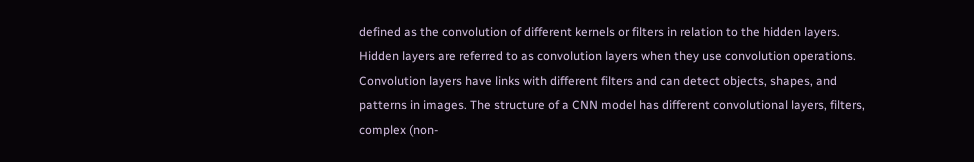defined as the convolution of different kernels or filters in relation to the hidden layers. Hidden layers are referred to as convolution layers when they use convolution operations. Convolution layers have links with different filters and can detect objects, shapes, and patterns in images. The structure of a CNN model has different convolutional layers, filters, complex (non-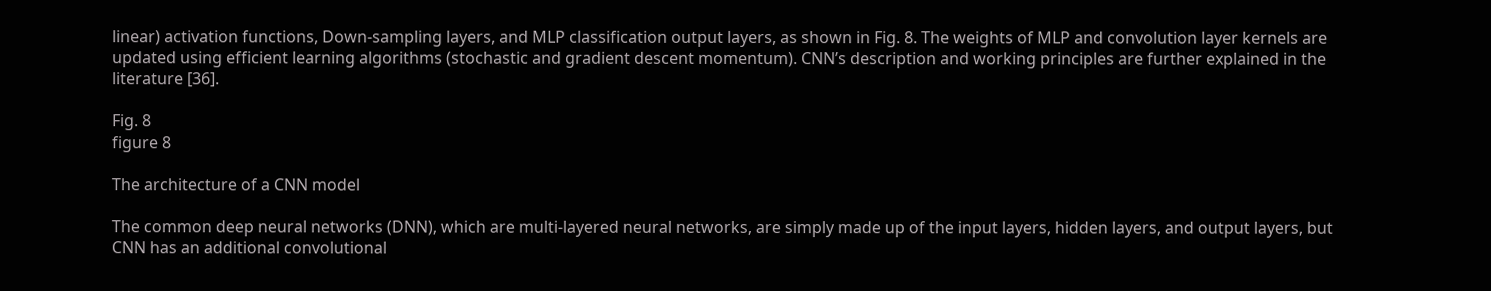linear) activation functions, Down-sampling layers, and MLP classification output layers, as shown in Fig. 8. The weights of MLP and convolution layer kernels are updated using efficient learning algorithms (stochastic and gradient descent momentum). CNN’s description and working principles are further explained in the literature [36].

Fig. 8
figure 8

The architecture of a CNN model

The common deep neural networks (DNN), which are multi-layered neural networks, are simply made up of the input layers, hidden layers, and output layers, but CNN has an additional convolutional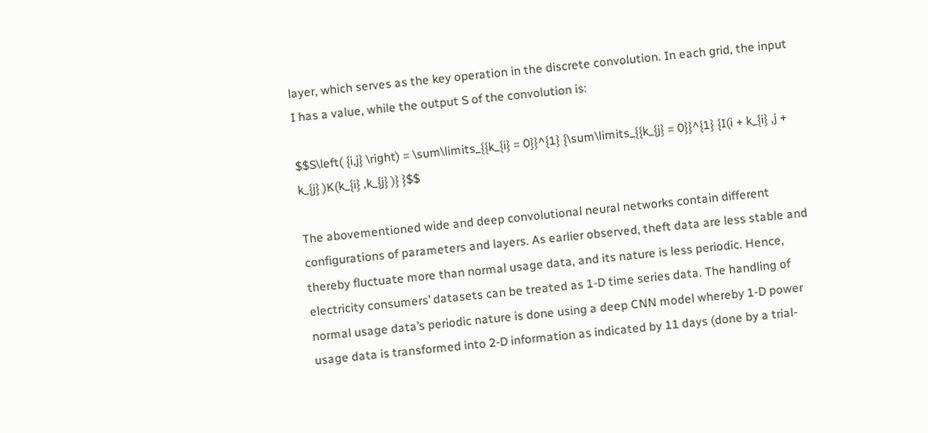layer, which serves as the key operation in the discrete convolution. In each grid, the input I has a value, while the output S of the convolution is:

$$S\left( {i,j} \right) = \sum\limits_{{k_{i} = 0}}^{1} {\sum\limits_{{k_{j} = 0}}^{1} {I(i + k_{i} ,j + k_{j} )K(k_{i} ,k_{j} )} }$$

The abovementioned wide and deep convolutional neural networks contain different configurations of parameters and layers. As earlier observed, theft data are less stable and thereby fluctuate more than normal usage data, and its nature is less periodic. Hence, electricity consumers’ datasets can be treated as 1-D time series data. The handling of normal usage data’s periodic nature is done using a deep CNN model whereby 1-D power usage data is transformed into 2-D information as indicated by 11 days (done by a trial-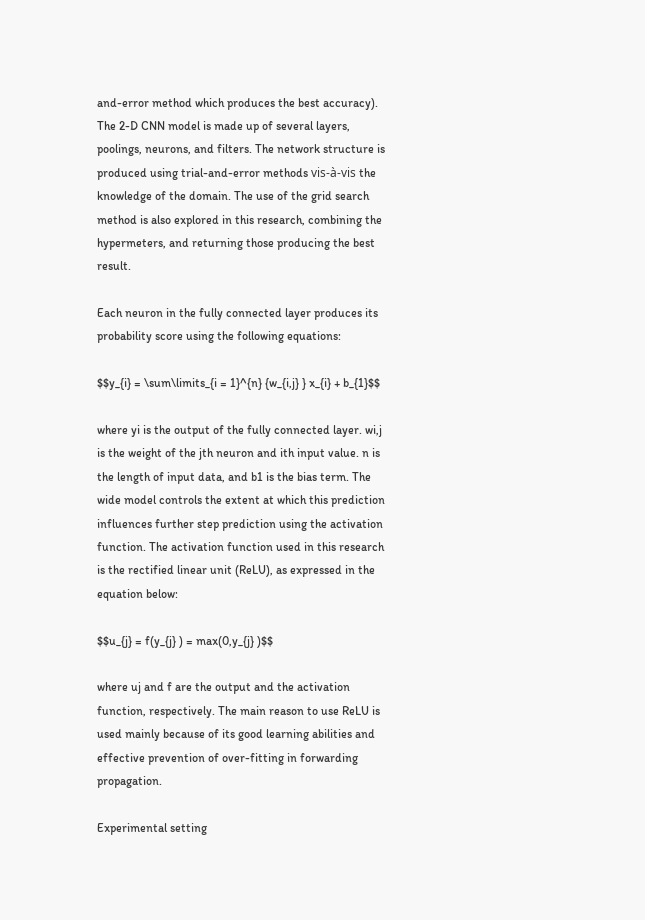and-error method which produces the best accuracy). The 2-D CNN model is made up of several layers, poolings, neurons, and filters. The network structure is produced using trial-and-error methods vis-à-vis the knowledge of the domain. The use of the grid search method is also explored in this research, combining the hypermeters, and returning those producing the best result.

Each neuron in the fully connected layer produces its probability score using the following equations:

$$y_{i} = \sum\limits_{i = 1}^{n} {w_{i,j} } x_{i} + b_{1}$$

where yi is the output of the fully connected layer. wi,j is the weight of the jth neuron and ith input value. n is the length of input data, and b1 is the bias term. The wide model controls the extent at which this prediction influences further step prediction using the activation function. The activation function used in this research is the rectified linear unit (ReLU), as expressed in the equation below:

$$u_{j} = f(y_{j} ) = max(0,y_{j} )$$

where uj and f are the output and the activation function, respectively. The main reason to use ReLU is used mainly because of its good learning abilities and effective prevention of over-fitting in forwarding propagation.

Experimental setting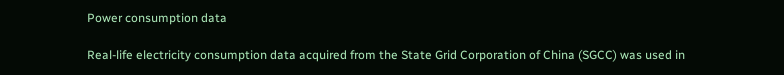Power consumption data

Real-life electricity consumption data acquired from the State Grid Corporation of China (SGCC) was used in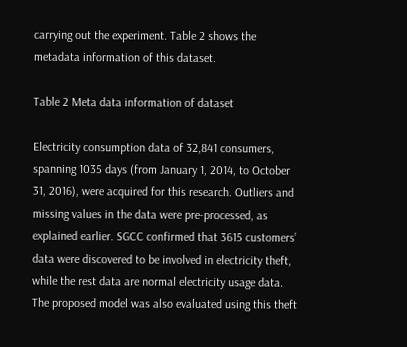carrying out the experiment. Table 2 shows the metadata information of this dataset.

Table 2 Meta data information of dataset

Electricity consumption data of 32,841 consumers, spanning 1035 days (from January 1, 2014, to October 31, 2016), were acquired for this research. Outliers and missing values in the data were pre-processed, as explained earlier. SGCC confirmed that 3615 customers’ data were discovered to be involved in electricity theft, while the rest data are normal electricity usage data. The proposed model was also evaluated using this theft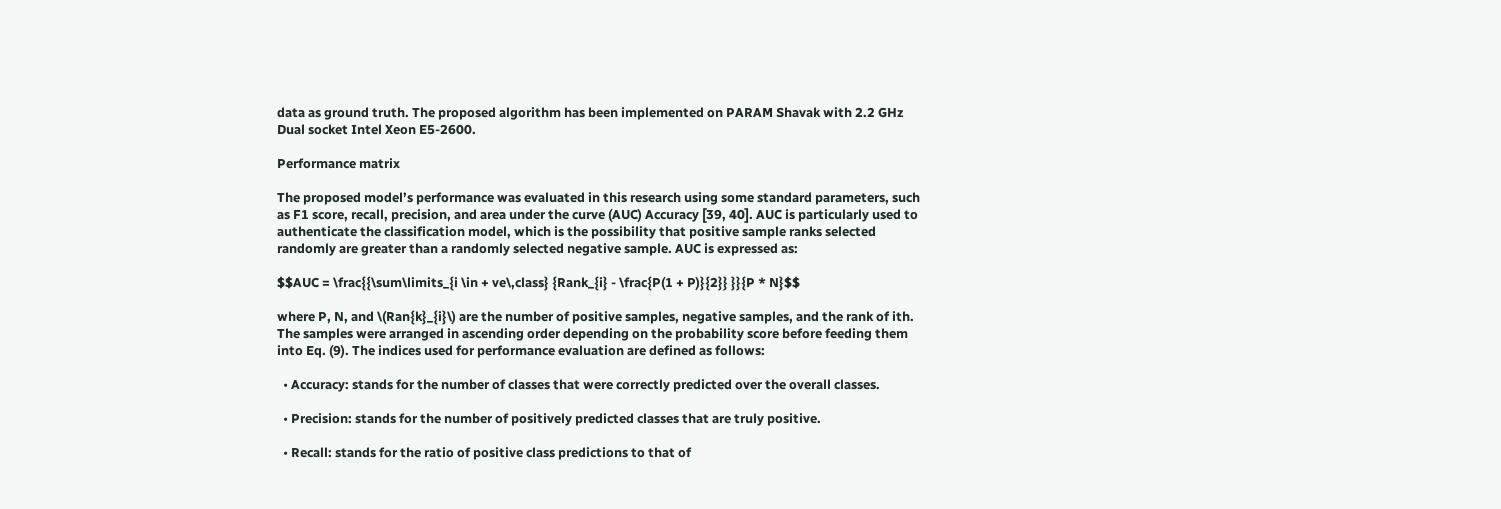data as ground truth. The proposed algorithm has been implemented on PARAM Shavak with 2.2 GHz Dual socket Intel Xeon E5-2600.

Performance matrix

The proposed model’s performance was evaluated in this research using some standard parameters, such as F1 score, recall, precision, and area under the curve (AUC) Accuracy [39, 40]. AUC is particularly used to authenticate the classification model, which is the possibility that positive sample ranks selected randomly are greater than a randomly selected negative sample. AUC is expressed as:

$$AUC = \frac{{\sum\limits_{i \in + ve\,class} {Rank_{i} - \frac{P(1 + P)}{2}} }}{P * N}$$

where P, N, and \(Ran{k}_{i}\) are the number of positive samples, negative samples, and the rank of ith. The samples were arranged in ascending order depending on the probability score before feeding them into Eq. (9). The indices used for performance evaluation are defined as follows:

  • Accuracy: stands for the number of classes that were correctly predicted over the overall classes.

  • Precision: stands for the number of positively predicted classes that are truly positive.

  • Recall: stands for the ratio of positive class predictions to that of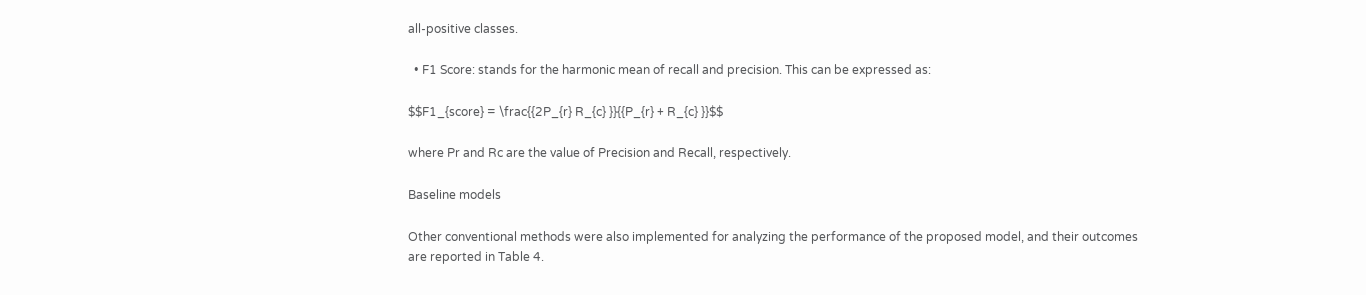all-positive classes.

  • F1 Score: stands for the harmonic mean of recall and precision. This can be expressed as:

$$F1_{score} = \frac{{2P_{r} R_{c} }}{{P_{r} + R_{c} }}$$

where Pr and Rc are the value of Precision and Recall, respectively.

Baseline models

Other conventional methods were also implemented for analyzing the performance of the proposed model, and their outcomes are reported in Table 4.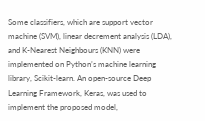Some classifiers, which are support vector machine (SVM), linear decrement analysis (LDA), and K-Nearest Neighbours (KNN) were implemented on Python’s machine learning library, Scikit-learn. An open-source Deep Learning Framework, Keras, was used to implement the proposed model,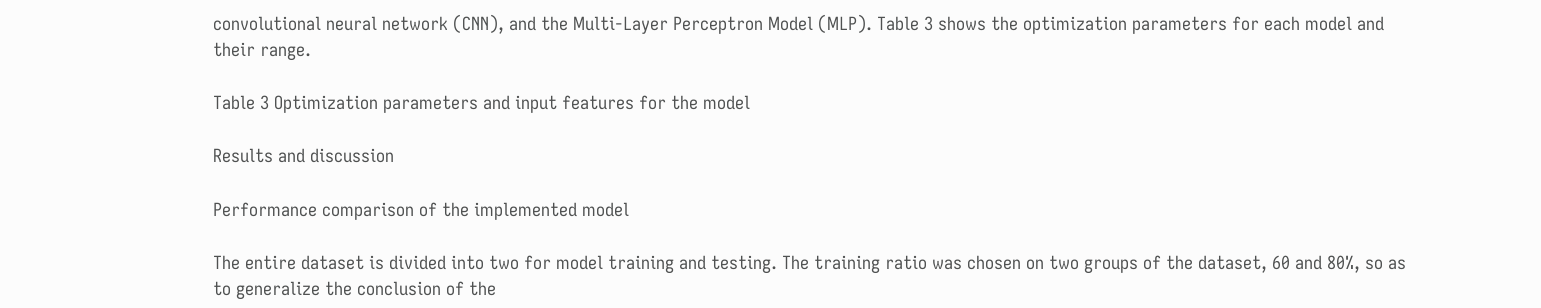convolutional neural network (CNN), and the Multi-Layer Perceptron Model (MLP). Table 3 shows the optimization parameters for each model and their range.

Table 3 Optimization parameters and input features for the model

Results and discussion

Performance comparison of the implemented model

The entire dataset is divided into two for model training and testing. The training ratio was chosen on two groups of the dataset, 60 and 80%, so as to generalize the conclusion of the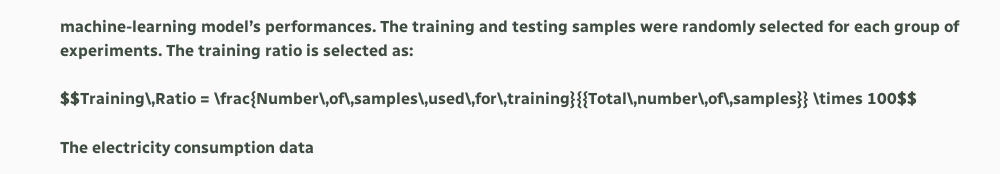machine-learning model’s performances. The training and testing samples were randomly selected for each group of experiments. The training ratio is selected as:

$$Training\,Ratio = \frac{Number\,of\,samples\,used\,for\,training}{{Total\,number\,of\,samples}} \times 100$$

The electricity consumption data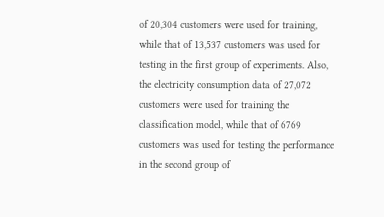of 20,304 customers were used for training, while that of 13,537 customers was used for testing in the first group of experiments. Also, the electricity consumption data of 27,072 customers were used for training the classification model, while that of 6769 customers was used for testing the performance in the second group of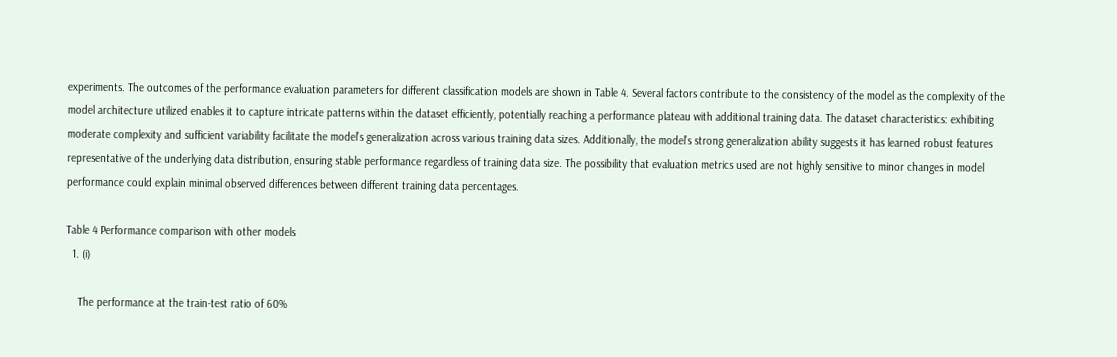experiments. The outcomes of the performance evaluation parameters for different classification models are shown in Table 4. Several factors contribute to the consistency of the model as the complexity of the model architecture utilized enables it to capture intricate patterns within the dataset efficiently, potentially reaching a performance plateau with additional training data. The dataset characteristics: exhibiting moderate complexity and sufficient variability facilitate the model’s generalization across various training data sizes. Additionally, the model’s strong generalization ability suggests it has learned robust features representative of the underlying data distribution, ensuring stable performance regardless of training data size. The possibility that evaluation metrics used are not highly sensitive to minor changes in model performance could explain minimal observed differences between different training data percentages.

Table 4 Performance comparison with other models
  1. (i)

    The performance at the train-test ratio of 60%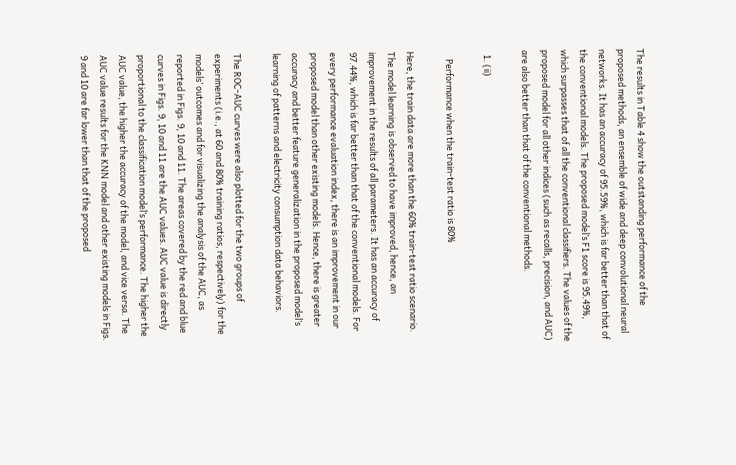The results in Table 4 show the outstanding performance of the proposed methods, an ensemble of wide and deep convolutional neural networks. It has an accuracy of 95.59%, which is far better than that of the conventional models. The proposed model’s F1 score is 95.49%, which surpasses that of all the conventional classifiers. The values of the proposed model for all other indices (such as recalls, precision, and AUC) are also better than that of the conventional methods.

  1. (ii)

    Performance when the train-test ratio is 80%

Here, the train data are more than the 60% train-test ratio scenario. The model learning is observed to have improved, hence, an improvement in the results of all parameters. It has an accuracy of 97.44%, which is far better than that of the conventional models. For every performance evaluation index, there is an improvement in our proposed model than other existing models. Hence, there is greater accuracy and better feature generalization in the proposed model’s learning of patterns and electricity consumption data behaviors.

The ROC-AUC curves were also plotted for the two groups of experiments (i.e., at 60 and 80% training ratios, respectively) for the models’ outcomes and for visualizing the analysis of the AUC, as reported in Figs. 9, 10 and 11. The areas covered by the red and blue curves in Figs. 9, 10 and 11 are the AUC values. AUC value is directly proportional to the classification model’s performance. The higher the AUC value, the higher the accuracy of the model, and vice versa. The AUC value results for the KNN model and other existing models in Figs. 9 and 10 are far lower than that of the proposed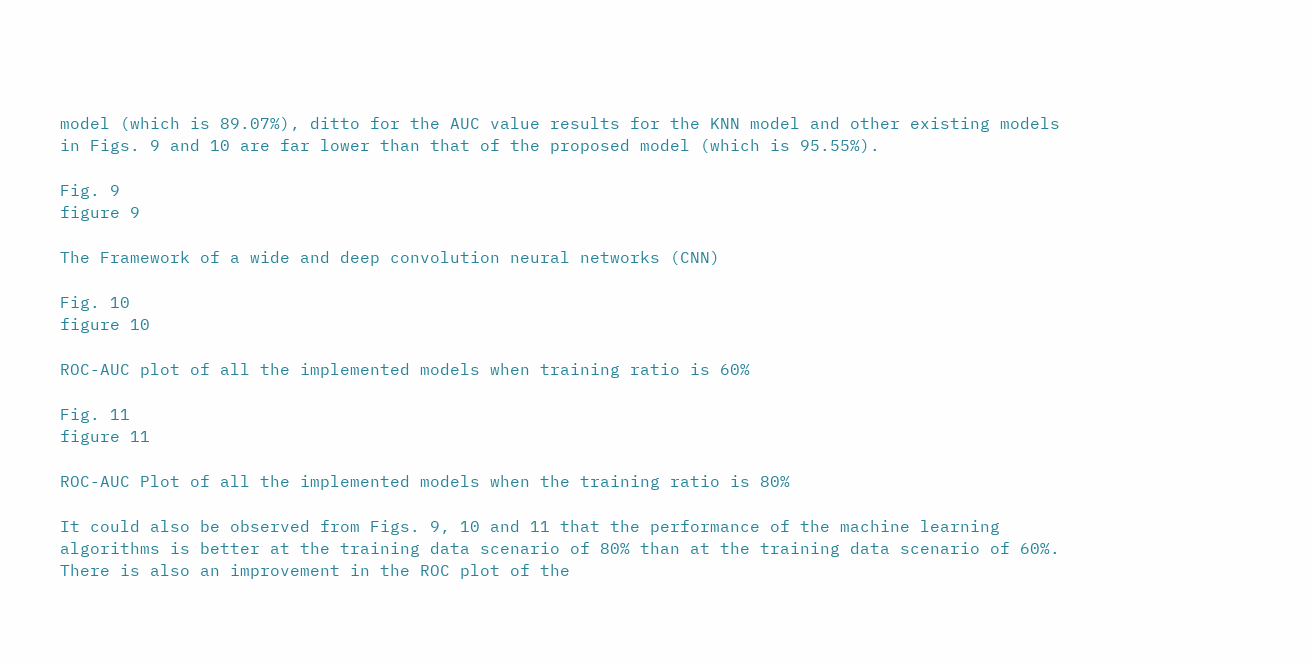model (which is 89.07%), ditto for the AUC value results for the KNN model and other existing models in Figs. 9 and 10 are far lower than that of the proposed model (which is 95.55%).

Fig. 9
figure 9

The Framework of a wide and deep convolution neural networks (CNN)

Fig. 10
figure 10

ROC-AUC plot of all the implemented models when training ratio is 60%

Fig. 11
figure 11

ROC-AUC Plot of all the implemented models when the training ratio is 80%

It could also be observed from Figs. 9, 10 and 11 that the performance of the machine learning algorithms is better at the training data scenario of 80% than at the training data scenario of 60%. There is also an improvement in the ROC plot of the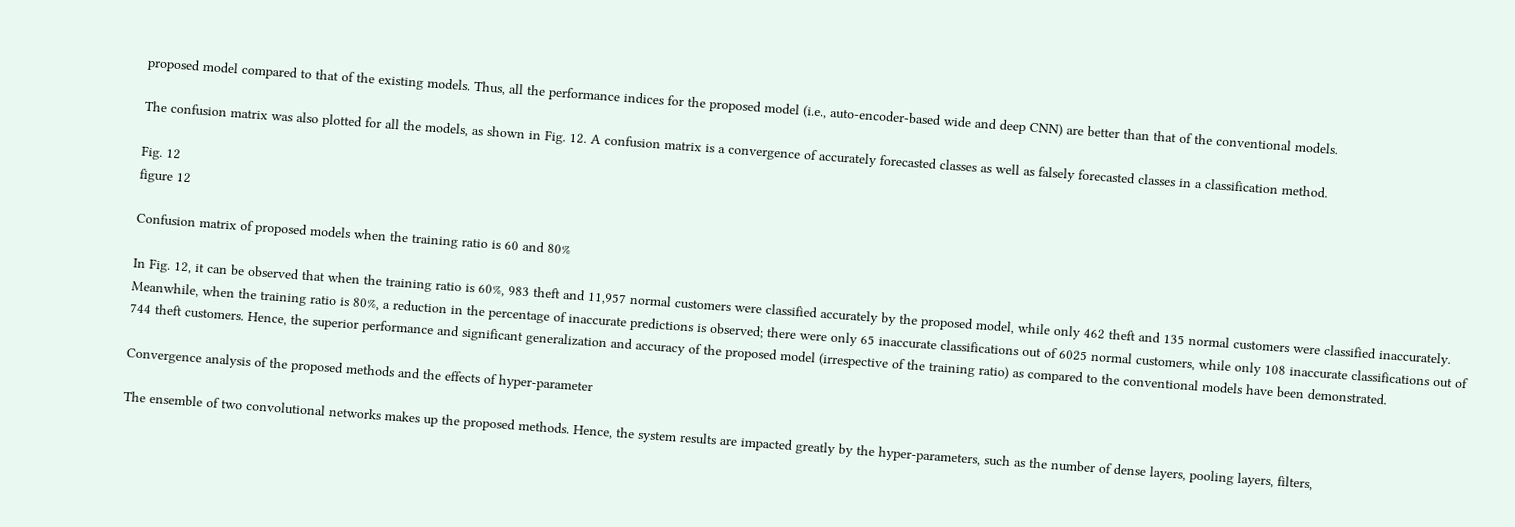proposed model compared to that of the existing models. Thus, all the performance indices for the proposed model (i.e., auto-encoder-based wide and deep CNN) are better than that of the conventional models.

The confusion matrix was also plotted for all the models, as shown in Fig. 12. A confusion matrix is a convergence of accurately forecasted classes as well as falsely forecasted classes in a classification method.

Fig. 12
figure 12

Confusion matrix of proposed models when the training ratio is 60 and 80%

In Fig. 12, it can be observed that when the training ratio is 60%, 983 theft and 11,957 normal customers were classified accurately by the proposed model, while only 462 theft and 135 normal customers were classified inaccurately. Meanwhile, when the training ratio is 80%, a reduction in the percentage of inaccurate predictions is observed; there were only 65 inaccurate classifications out of 6025 normal customers, while only 108 inaccurate classifications out of 744 theft customers. Hence, the superior performance and significant generalization and accuracy of the proposed model (irrespective of the training ratio) as compared to the conventional models have been demonstrated.

Convergence analysis of the proposed methods and the effects of hyper-parameter

The ensemble of two convolutional networks makes up the proposed methods. Hence, the system results are impacted greatly by the hyper-parameters, such as the number of dense layers, pooling layers, filters,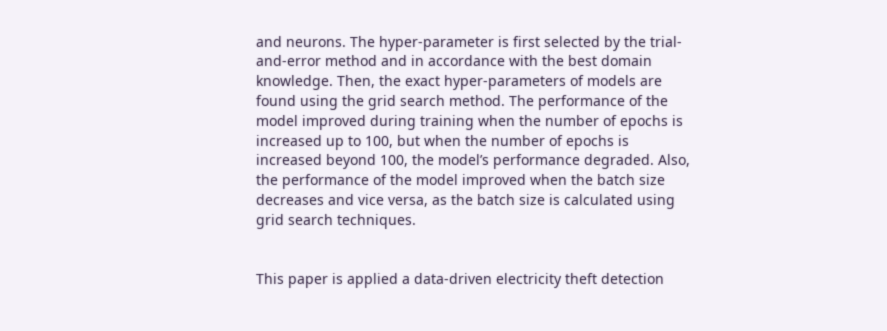and neurons. The hyper-parameter is first selected by the trial-and-error method and in accordance with the best domain knowledge. Then, the exact hyper-parameters of models are found using the grid search method. The performance of the model improved during training when the number of epochs is increased up to 100, but when the number of epochs is increased beyond 100, the model’s performance degraded. Also, the performance of the model improved when the batch size decreases and vice versa, as the batch size is calculated using grid search techniques.


This paper is applied a data-driven electricity theft detection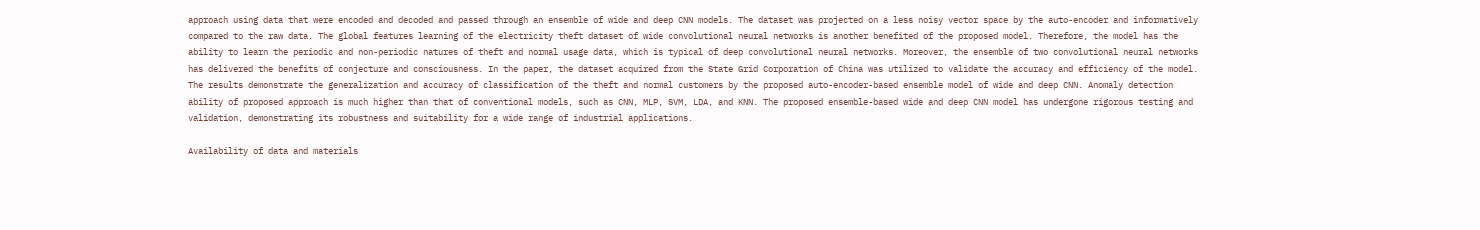approach using data that were encoded and decoded and passed through an ensemble of wide and deep CNN models. The dataset was projected on a less noisy vector space by the auto-encoder and informatively compared to the raw data. The global features learning of the electricity theft dataset of wide convolutional neural networks is another benefited of the proposed model. Therefore, the model has the ability to learn the periodic and non-periodic natures of theft and normal usage data, which is typical of deep convolutional neural networks. Moreover, the ensemble of two convolutional neural networks has delivered the benefits of conjecture and consciousness. In the paper, the dataset acquired from the State Grid Corporation of China was utilized to validate the accuracy and efficiency of the model. The results demonstrate the generalization and accuracy of classification of the theft and normal customers by the proposed auto-encoder-based ensemble model of wide and deep CNN. Anomaly detection ability of proposed approach is much higher than that of conventional models, such as CNN, MLP, SVM, LDA, and KNN. The proposed ensemble-based wide and deep CNN model has undergone rigorous testing and validation, demonstrating its robustness and suitability for a wide range of industrial applications.

Availability of data and materials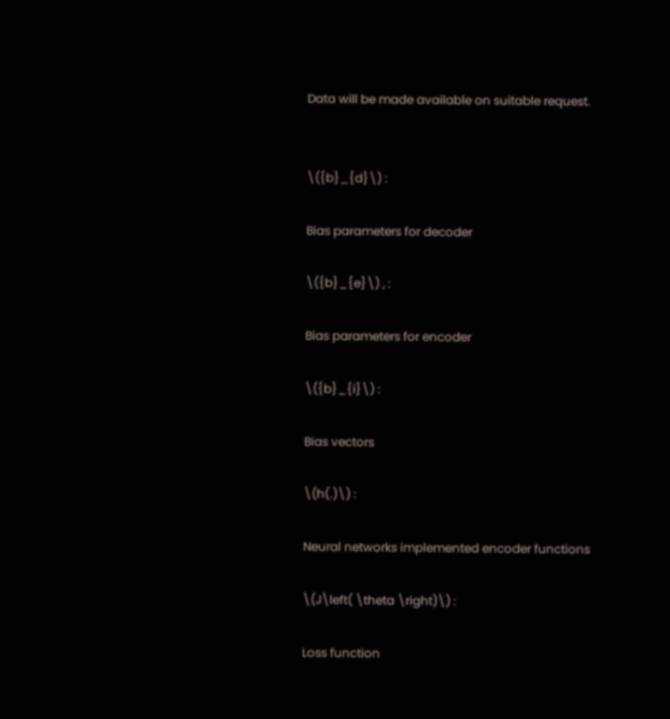Data will be made available on suitable request.


\({b}_{d}\) :

Bias parameters for decoder

\({b}_{e}\) , :

Bias parameters for encoder

\({b}_{i}\) :

Bias vectors

\(h(.)\) :

Neural networks implemented encoder functions

\(J\left( \theta \right)\) :

Loss function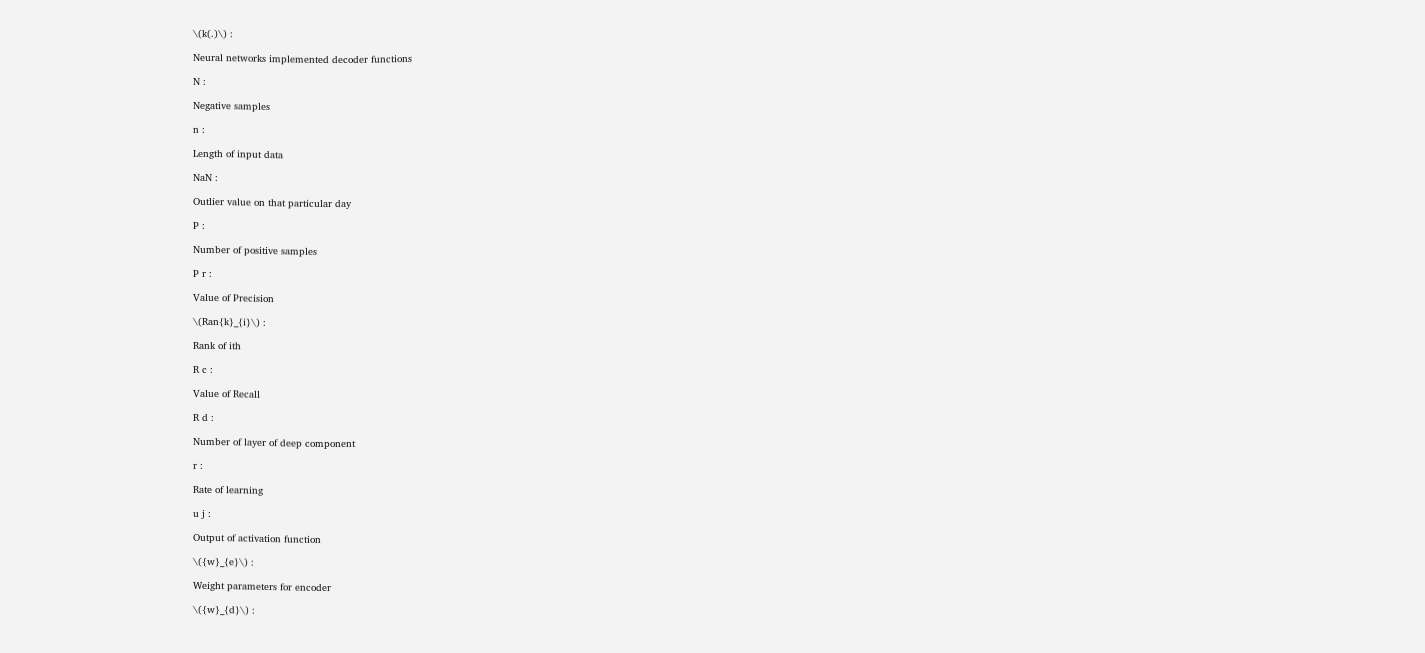\(k(.)\) :

Neural networks implemented decoder functions

N :

Negative samples

n :

Length of input data

NaN :

Outlier value on that particular day

P :

Number of positive samples

P r :

Value of Precision

\(Ran{k}_{i}\) :

Rank of ith

R c :

Value of Recall

R d :

Number of layer of deep component

r :

Rate of learning

u j :

Output of activation function

\({w}_{e}\) :

Weight parameters for encoder

\({w}_{d}\) :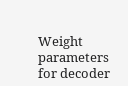Weight parameters for decoder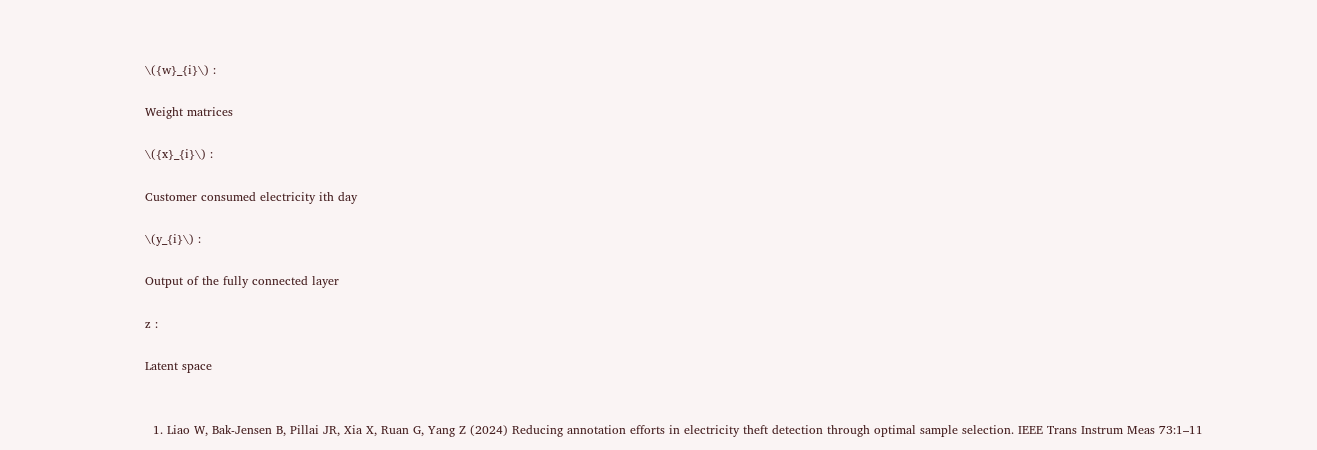\({w}_{i}\) :

Weight matrices

\({x}_{i}\) :

Customer consumed electricity ith day

\(y_{i}\) :

Output of the fully connected layer

z :

Latent space


  1. Liao W, Bak-Jensen B, Pillai JR, Xia X, Ruan G, Yang Z (2024) Reducing annotation efforts in electricity theft detection through optimal sample selection. IEEE Trans Instrum Meas 73:1–11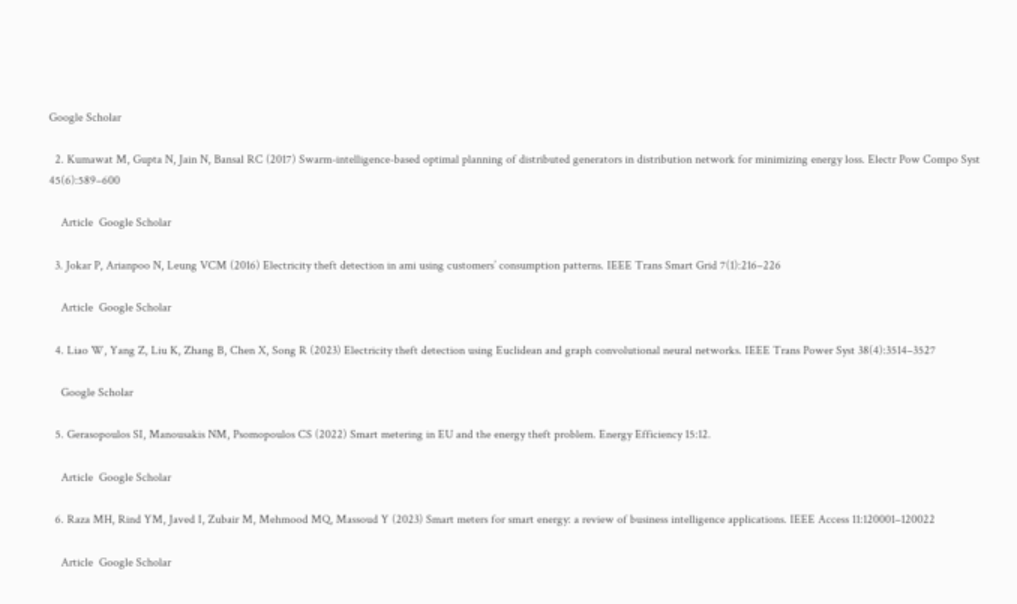Google Scholar

  2. Kumawat M, Gupta N, Jain N, Bansal RC (2017) Swarm-intelligence-based optimal planning of distributed generators in distribution network for minimizing energy loss. Electr Pow Compo Syst 45(6):589–600

    Article  Google Scholar

  3. Jokar P, Arianpoo N, Leung VCM (2016) Electricity theft detection in ami using customers’ consumption patterns. IEEE Trans Smart Grid 7(1):216–226

    Article  Google Scholar

  4. Liao W, Yang Z, Liu K, Zhang B, Chen X, Song R (2023) Electricity theft detection using Euclidean and graph convolutional neural networks. IEEE Trans Power Syst 38(4):3514–3527

    Google Scholar

  5. Gerasopoulos SI, Manousakis NM, Psomopoulos CS (2022) Smart metering in EU and the energy theft problem. Energy Efficiency 15:12.

    Article  Google Scholar

  6. Raza MH, Rind YM, Javed I, Zubair M, Mehmood MQ, Massoud Y (2023) Smart meters for smart energy: a review of business intelligence applications. IEEE Access 11:120001–120022

    Article  Google Scholar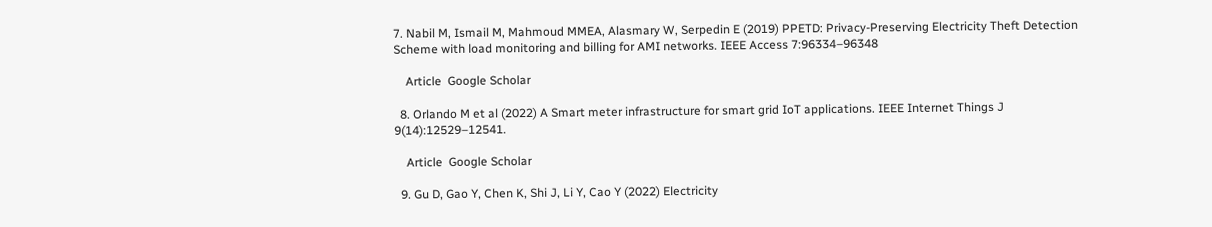7. Nabil M, Ismail M, Mahmoud MMEA, Alasmary W, Serpedin E (2019) PPETD: Privacy-Preserving Electricity Theft Detection Scheme with load monitoring and billing for AMI networks. IEEE Access 7:96334–96348

    Article  Google Scholar

  8. Orlando M et al (2022) A Smart meter infrastructure for smart grid IoT applications. IEEE Internet Things J 9(14):12529–12541.

    Article  Google Scholar

  9. Gu D, Gao Y, Chen K, Shi J, Li Y, Cao Y (2022) Electricity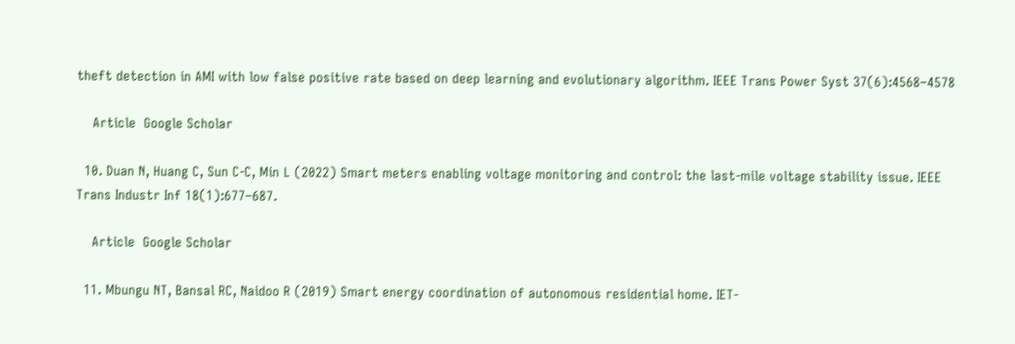theft detection in AMI with low false positive rate based on deep learning and evolutionary algorithm. IEEE Trans Power Syst 37(6):4568–4578

    Article  Google Scholar

  10. Duan N, Huang C, Sun C-C, Min L (2022) Smart meters enabling voltage monitoring and control: the last-mile voltage stability issue. IEEE Trans Industr Inf 18(1):677–687.

    Article  Google Scholar

  11. Mbungu NT, Bansal RC, Naidoo R (2019) Smart energy coordination of autonomous residential home. IET-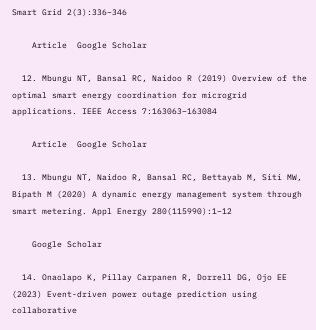Smart Grid 2(3):336–346

    Article  Google Scholar

  12. Mbungu NT, Bansal RC, Naidoo R (2019) Overview of the optimal smart energy coordination for microgrid applications. IEEE Access 7:163063–163084

    Article  Google Scholar

  13. Mbungu NT, Naidoo R, Bansal RC, Bettayab M, Siti MW, Bipath M (2020) A dynamic energy management system through smart metering. Appl Energy 280(115990):1–12

    Google Scholar

  14. Onaolapo K, Pillay Carpanen R, Dorrell DG, Ojo EE (2023) Event-driven power outage prediction using collaborative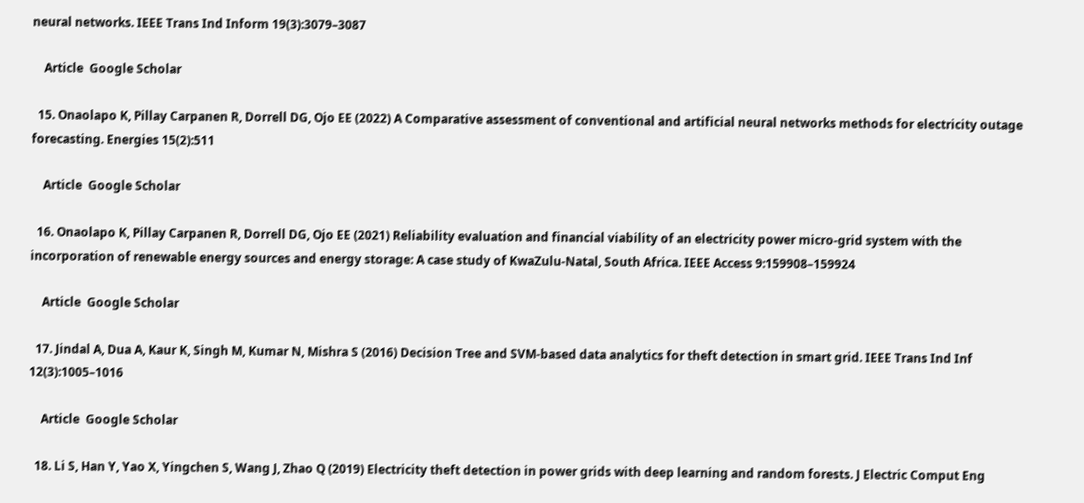neural networks. IEEE Trans Ind Inform 19(3):3079–3087

    Article  Google Scholar

  15. Onaolapo K, Pillay Carpanen R, Dorrell DG, Ojo EE (2022) A Comparative assessment of conventional and artificial neural networks methods for electricity outage forecasting. Energies 15(2):511

    Article  Google Scholar

  16. Onaolapo K, Pillay Carpanen R, Dorrell DG, Ojo EE (2021) Reliability evaluation and financial viability of an electricity power micro-grid system with the incorporation of renewable energy sources and energy storage: A case study of KwaZulu-Natal, South Africa. IEEE Access 9:159908–159924

    Article  Google Scholar

  17. Jindal A, Dua A, Kaur K, Singh M, Kumar N, Mishra S (2016) Decision Tree and SVM-based data analytics for theft detection in smart grid. IEEE Trans Ind Inf 12(3):1005–1016

    Article  Google Scholar

  18. Li S, Han Y, Yao X, Yingchen S, Wang J, Zhao Q (2019) Electricity theft detection in power grids with deep learning and random forests. J Electric Comput Eng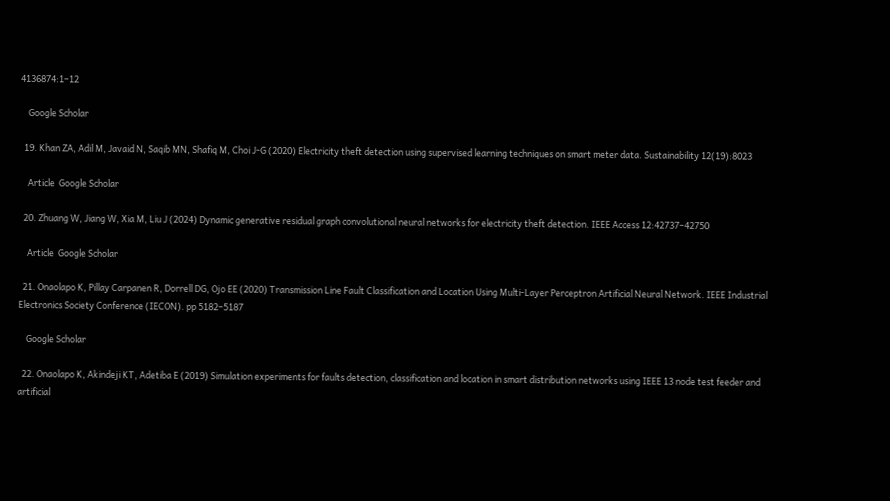4136874:1–12

    Google Scholar

  19. Khan ZA, Adil M, Javaid N, Saqib MN, Shafiq M, Choi J-G (2020) Electricity theft detection using supervised learning techniques on smart meter data. Sustainability 12(19):8023

    Article  Google Scholar

  20. Zhuang W, Jiang W, Xia M, Liu J (2024) Dynamic generative residual graph convolutional neural networks for electricity theft detection. IEEE Access 12:42737–42750

    Article  Google Scholar

  21. Onaolapo K, Pillay Carpanen R, Dorrell DG, Ojo EE (2020) Transmission Line Fault Classification and Location Using Multi-Layer Perceptron Artificial Neural Network. IEEE Industrial Electronics Society Conference (IECON). pp 5182–5187

    Google Scholar

  22. Onaolapo K, Akindeji KT, Adetiba E (2019) Simulation experiments for faults detection, classification and location in smart distribution networks using IEEE 13 node test feeder and artificial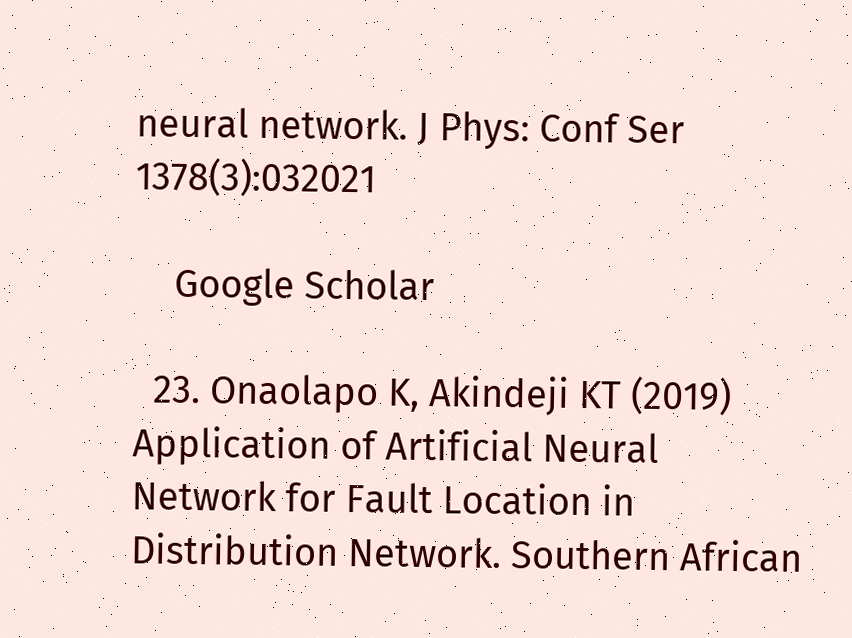neural network. J Phys: Conf Ser 1378(3):032021

    Google Scholar

  23. Onaolapo K, Akindeji KT (2019) Application of Artificial Neural Network for Fault Location in Distribution Network. Southern African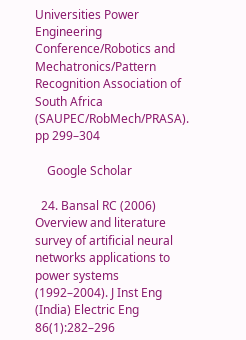Universities Power Engineering Conference/Robotics and Mechatronics/Pattern Recognition Association of South Africa (SAUPEC/RobMech/PRASA). pp 299–304

    Google Scholar

  24. Bansal RC (2006) Overview and literature survey of artificial neural networks applications to power systems (1992–2004). J Inst Eng (India) Electric Eng 86(1):282–296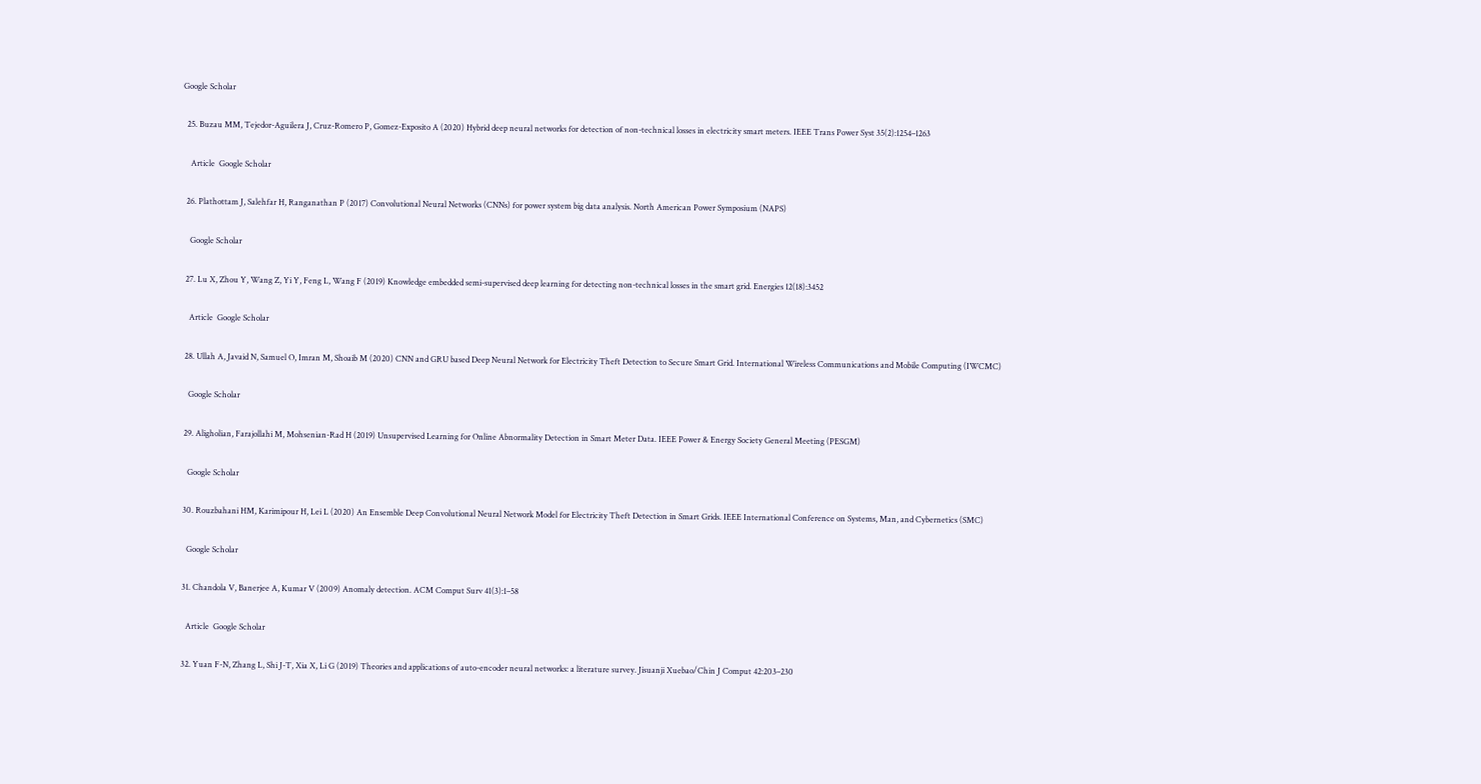Google Scholar

  25. Buzau MM, Tejedor-Aguilera J, Cruz-Romero P, Gomez-Exposito A (2020) Hybrid deep neural networks for detection of non-technical losses in electricity smart meters. IEEE Trans Power Syst 35(2):1254–1263

    Article  Google Scholar

  26. Plathottam J, Salehfar H, Ranganathan P (2017) Convolutional Neural Networks (CNNs) for power system big data analysis. North American Power Symposium (NAPS)

    Google Scholar

  27. Lu X, Zhou Y, Wang Z, Yi Y, Feng L, Wang F (2019) Knowledge embedded semi-supervised deep learning for detecting non-technical losses in the smart grid. Energies 12(18):3452

    Article  Google Scholar

  28. Ullah A, Javaid N, Samuel O, Imran M, Shoaib M (2020) CNN and GRU based Deep Neural Network for Electricity Theft Detection to Secure Smart Grid. International Wireless Communications and Mobile Computing (IWCMC)

    Google Scholar

  29. Aligholian, Farajollahi M, Mohsenian-Rad H (2019) Unsupervised Learning for Online Abnormality Detection in Smart Meter Data. IEEE Power & Energy Society General Meeting (PESGM)

    Google Scholar

  30. Rouzbahani HM, Karimipour H, Lei L (2020) An Ensemble Deep Convolutional Neural Network Model for Electricity Theft Detection in Smart Grids. IEEE International Conference on Systems, Man, and Cybernetics (SMC)

    Google Scholar

  31. Chandola V, Banerjee A, Kumar V (2009) Anomaly detection. ACM Comput Surv 41(3):1–58

    Article  Google Scholar

  32. Yuan F-N, Zhang L, Shi J-T, Xia X, Li G (2019) Theories and applications of auto-encoder neural networks: a literature survey. Jisuanji Xuebao/Chin J Comput 42:203–230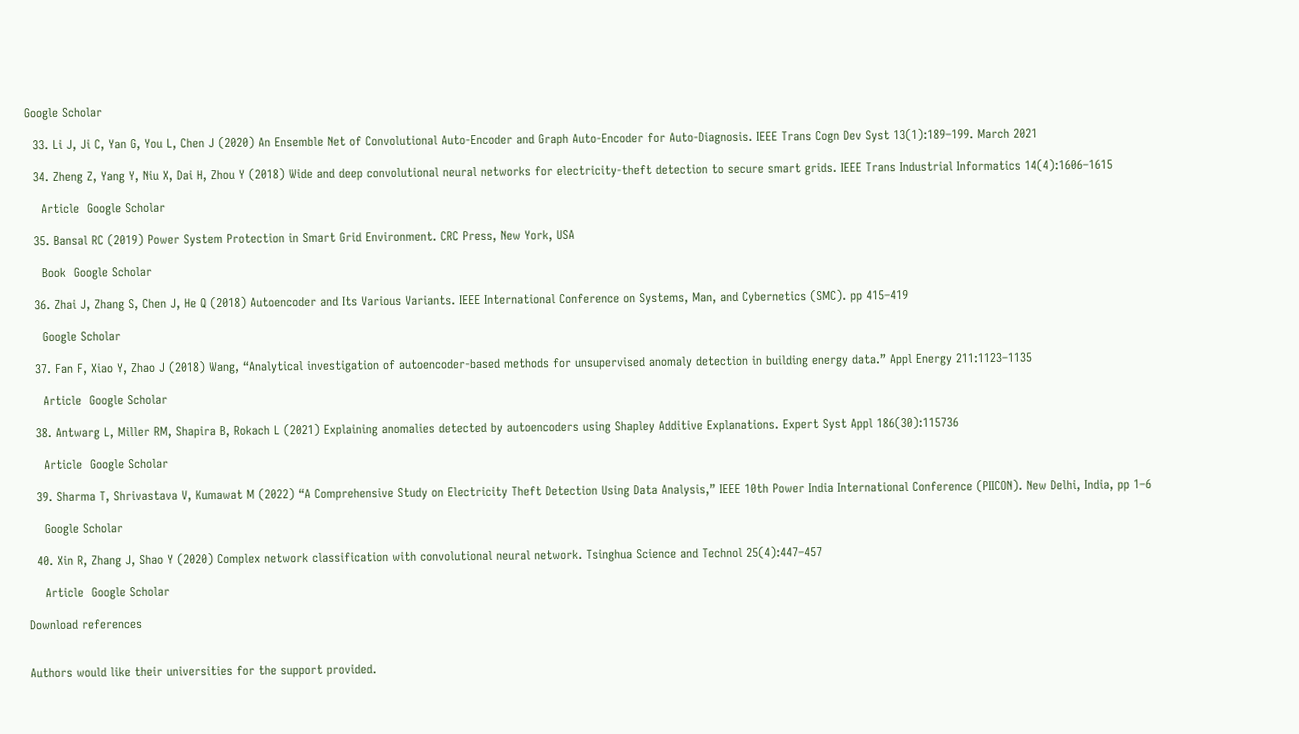Google Scholar

  33. Li J, Ji C, Yan G, You L, Chen J (2020) An Ensemble Net of Convolutional Auto-Encoder and Graph Auto-Encoder for Auto-Diagnosis. IEEE Trans Cogn Dev Syst 13(1):189–199. March 2021

  34. Zheng Z, Yang Y, Niu X, Dai H, Zhou Y (2018) Wide and deep convolutional neural networks for electricity-theft detection to secure smart grids. IEEE Trans Industrial Informatics 14(4):1606–1615

    Article  Google Scholar

  35. Bansal RC (2019) Power System Protection in Smart Grid Environment. CRC Press, New York, USA

    Book  Google Scholar

  36. Zhai J, Zhang S, Chen J, He Q (2018) Autoencoder and Its Various Variants. IEEE International Conference on Systems, Man, and Cybernetics (SMC). pp 415–419

    Google Scholar

  37. Fan F, Xiao Y, Zhao J (2018) Wang, “Analytical investigation of autoencoder-based methods for unsupervised anomaly detection in building energy data.” Appl Energy 211:1123–1135

    Article  Google Scholar

  38. Antwarg L, Miller RM, Shapira B, Rokach L (2021) Explaining anomalies detected by autoencoders using Shapley Additive Explanations. Expert Syst Appl 186(30):115736

    Article  Google Scholar

  39. Sharma T, Shrivastava V, Kumawat M (2022) “A Comprehensive Study on Electricity Theft Detection Using Data Analysis,” IEEE 10th Power India International Conference (PIICON). New Delhi, India, pp 1–6

    Google Scholar

  40. Xin R, Zhang J, Shao Y (2020) Complex network classification with convolutional neural network. Tsinghua Science and Technol 25(4):447–457

    Article  Google Scholar

Download references


Authors would like their universities for the support provided.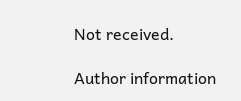Not received.

Author information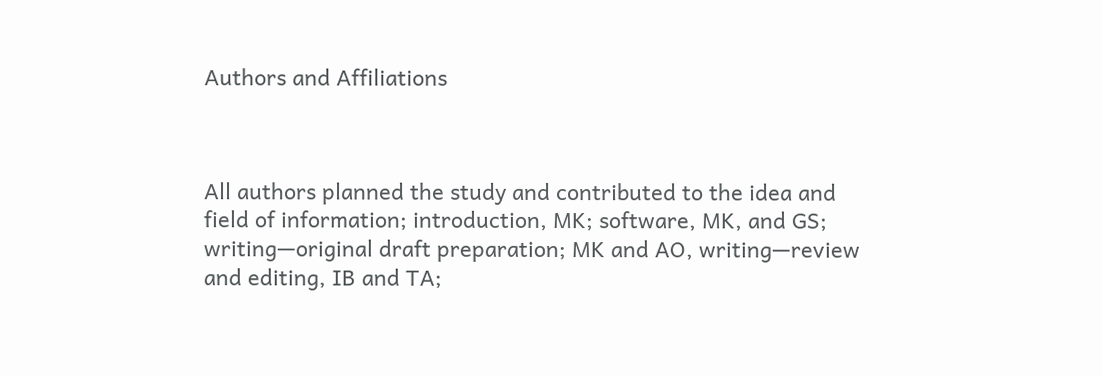Authors and Affiliations



All authors planned the study and contributed to the idea and field of information; introduction, MK; software, MK, and GS; writing—original draft preparation; MK and AO, writing—review and editing, IB and TA;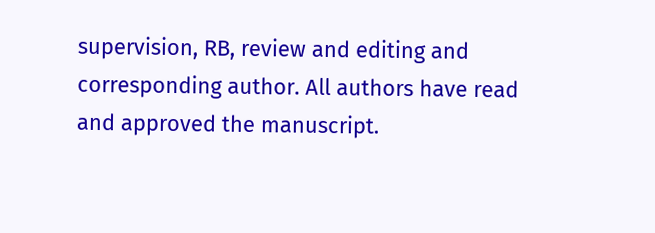supervision, RB, review and editing and corresponding author. All authors have read and approved the manuscript.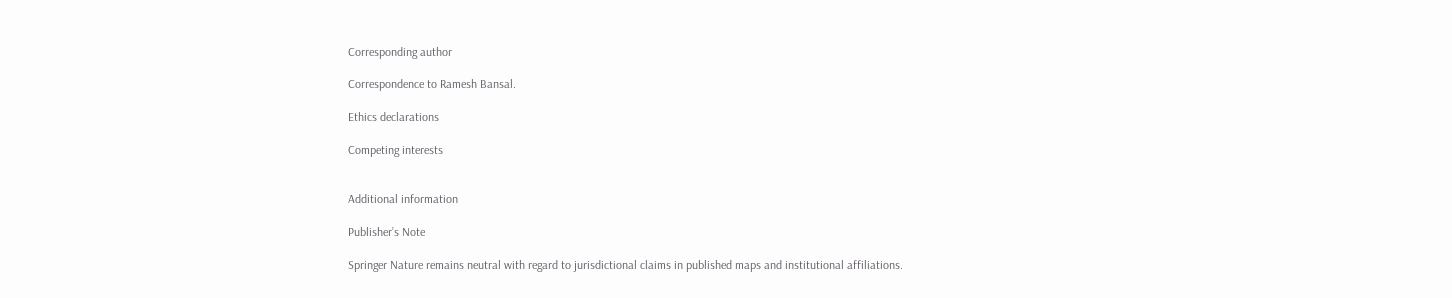Corresponding author

Correspondence to Ramesh Bansal.

Ethics declarations

Competing interests


Additional information

Publisher’s Note

Springer Nature remains neutral with regard to jurisdictional claims in published maps and institutional affiliations.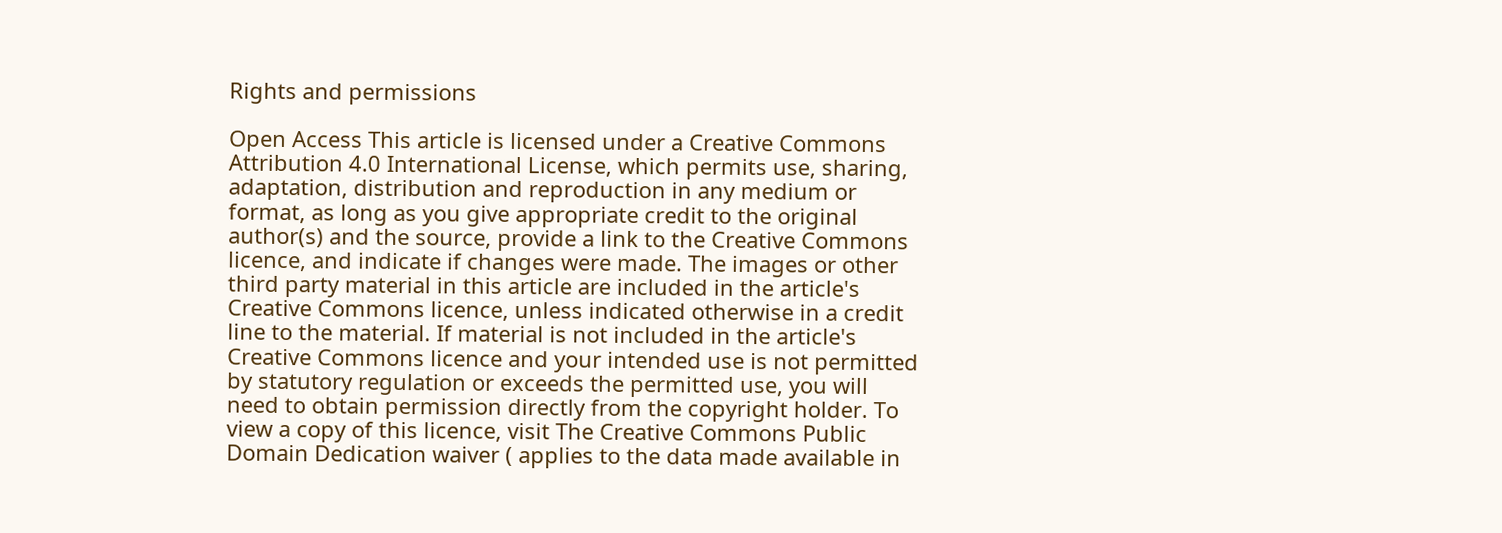Rights and permissions

Open Access This article is licensed under a Creative Commons Attribution 4.0 International License, which permits use, sharing, adaptation, distribution and reproduction in any medium or format, as long as you give appropriate credit to the original author(s) and the source, provide a link to the Creative Commons licence, and indicate if changes were made. The images or other third party material in this article are included in the article's Creative Commons licence, unless indicated otherwise in a credit line to the material. If material is not included in the article's Creative Commons licence and your intended use is not permitted by statutory regulation or exceeds the permitted use, you will need to obtain permission directly from the copyright holder. To view a copy of this licence, visit The Creative Commons Public Domain Dedication waiver ( applies to the data made available in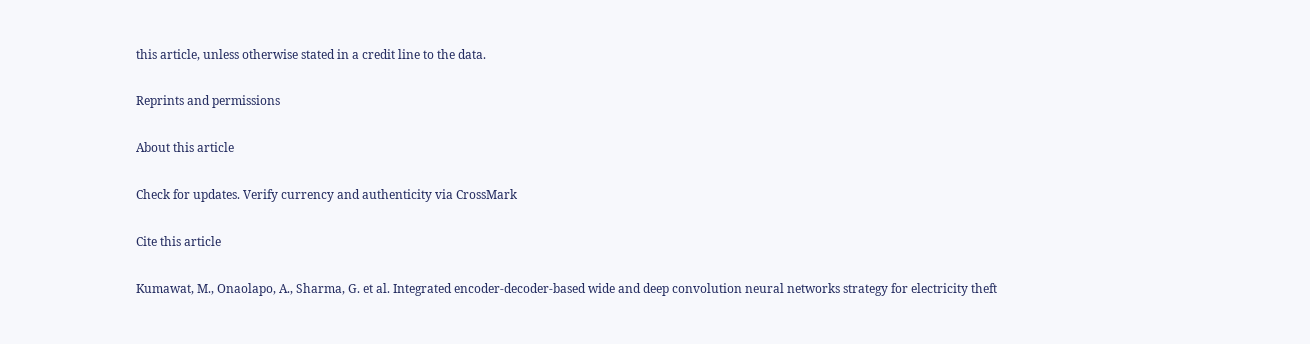this article, unless otherwise stated in a credit line to the data.

Reprints and permissions

About this article

Check for updates. Verify currency and authenticity via CrossMark

Cite this article

Kumawat, M., Onaolapo, A., Sharma, G. et al. Integrated encoder-decoder-based wide and deep convolution neural networks strategy for electricity theft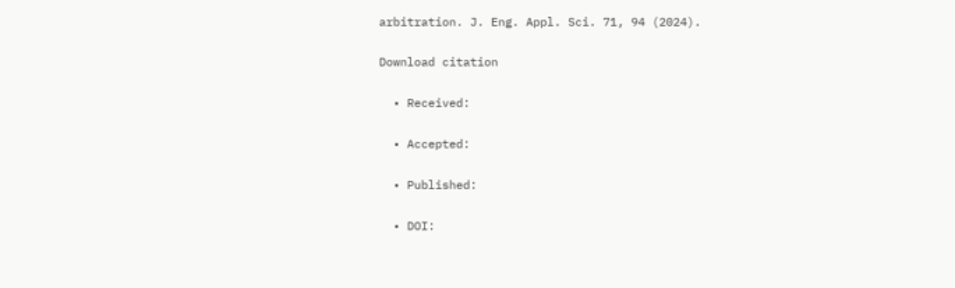arbitration. J. Eng. Appl. Sci. 71, 94 (2024).

Download citation

  • Received:

  • Accepted:

  • Published:

  • DOI: